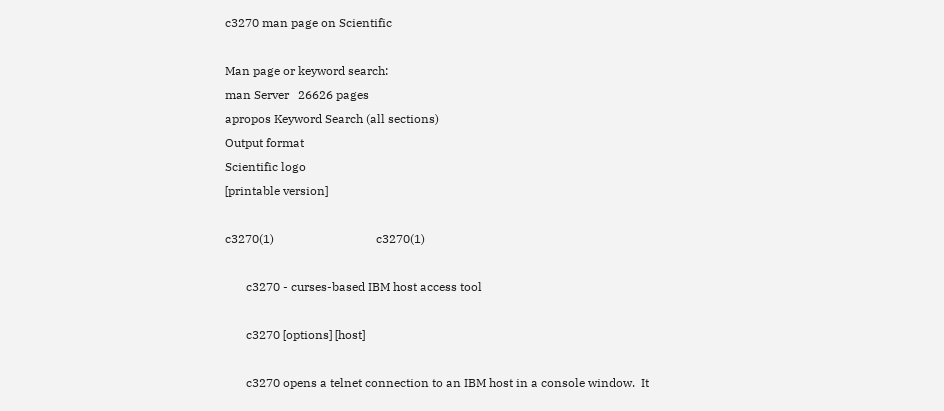c3270 man page on Scientific

Man page or keyword search:
man Server   26626 pages
apropos Keyword Search (all sections)
Output format
Scientific logo
[printable version]

c3270(1)                                  c3270(1)

       c3270 - curses-based IBM host access tool

       c3270 [options] [host]

       c3270 opens a telnet connection to an IBM host in a console window.  It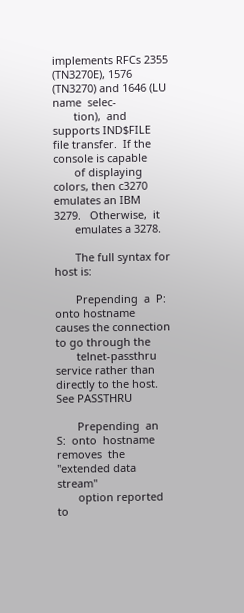implements RFCs 2355 (TN3270E), 1576 (TN3270) and 1646 (LU name  selec‐
       tion),  and supports IND$FILE file transfer.  If the console is capable
       of displaying colors, then c3270 emulates an IBM 3279.   Otherwise,  it
       emulates a 3278.

       The full syntax for host is:

       Prepending  a  P: onto hostname causes the connection to go through the
       telnet-passthru service rather than directly to the host.  See PASSTHRU

       Prepending  an  S:  onto  hostname  removes  the "extended data stream"
       option reported to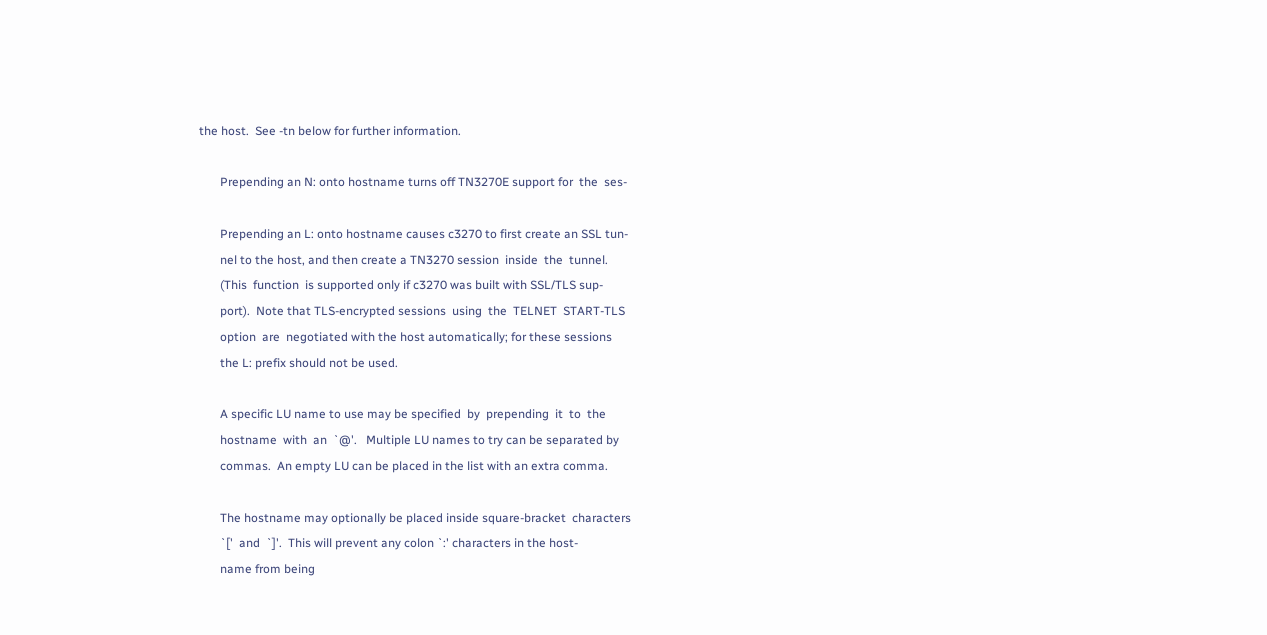the host.  See -tn below for further information.

       Prepending an N: onto hostname turns off TN3270E support for  the  ses‐

       Prepending an L: onto hostname causes c3270 to first create an SSL tun‐
       nel to the host, and then create a TN3270 session  inside  the  tunnel.
       (This  function  is supported only if c3270 was built with SSL/TLS sup‐
       port).  Note that TLS-encrypted sessions  using  the  TELNET  START-TLS
       option  are  negotiated with the host automatically; for these sessions
       the L: prefix should not be used.

       A specific LU name to use may be specified  by  prepending  it  to  the
       hostname  with  an  `@'.   Multiple LU names to try can be separated by
       commas.  An empty LU can be placed in the list with an extra comma.

       The hostname may optionally be placed inside square-bracket  characters
       `['  and  `]'.  This will prevent any colon `:' characters in the host‐
       name from being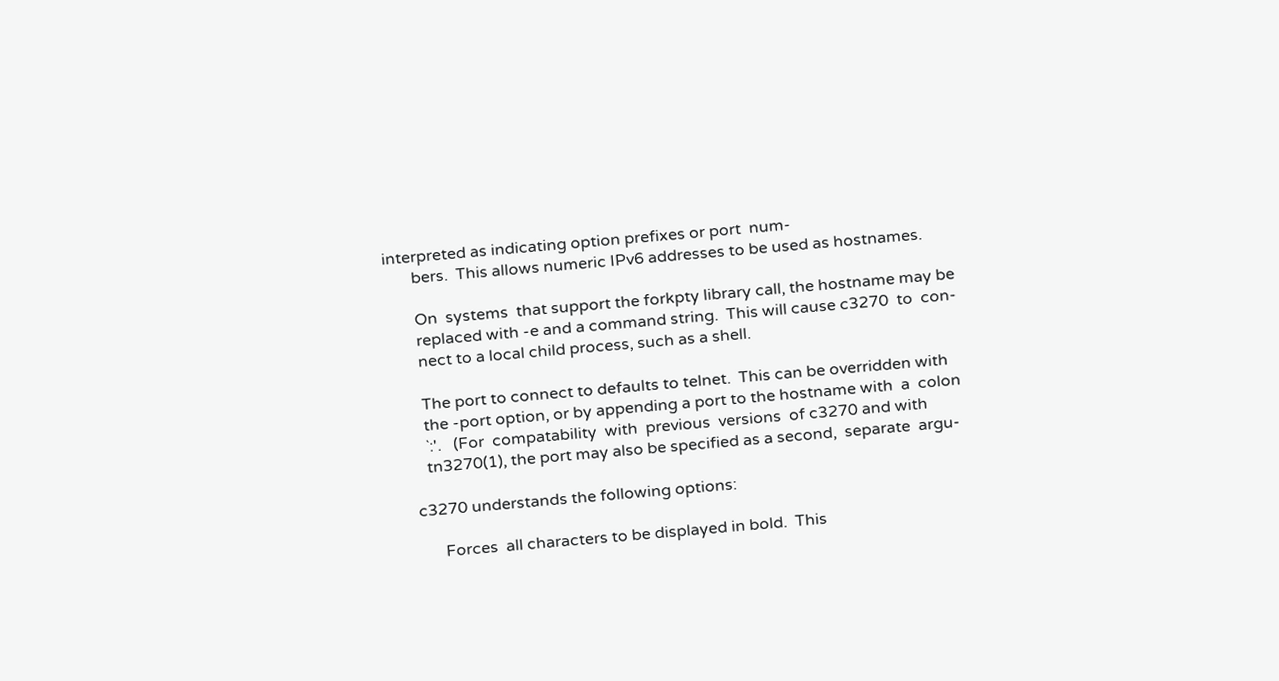interpreted as indicating option prefixes or port  num‐
       bers.  This allows numeric IPv6 addresses to be used as hostnames.

       On  systems  that support the forkpty library call, the hostname may be
       replaced with -e and a command string.  This will cause c3270  to  con‐
       nect to a local child process, such as a shell.

       The port to connect to defaults to telnet.  This can be overridden with
       the -port option, or by appending a port to the hostname with  a  colon
       `:'.   (For  compatability  with  previous  versions  of c3270 and with
       tn3270(1), the port may also be specified as a second,  separate  argu‐

    c3270 understands the following options:

          Forces  all characters to be displayed in bold.  This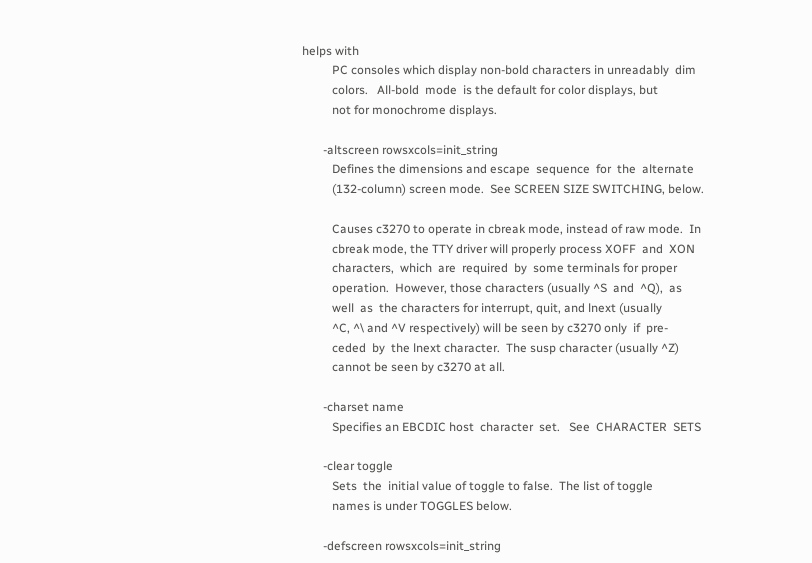helps with
          PC consoles which display non-bold characters in unreadably  dim
          colors.   All-bold  mode  is the default for color displays, but
          not for monochrome displays.

       -altscreen rowsxcols=init_string
          Defines the dimensions and escape  sequence  for  the  alternate
          (132-column) screen mode.  See SCREEN SIZE SWITCHING, below.

          Causes c3270 to operate in cbreak mode, instead of raw mode.  In
          cbreak mode, the TTY driver will properly process XOFF  and  XON
          characters,  which  are  required  by  some terminals for proper
          operation.  However, those characters (usually ^S  and  ^Q),  as
          well  as  the characters for interrupt, quit, and lnext (usually
          ^C, ^\ and ^V respectively) will be seen by c3270 only  if  pre‐
          ceded  by  the lnext character.  The susp character (usually ^Z)
          cannot be seen by c3270 at all.

       -charset name
          Specifies an EBCDIC host  character  set.   See  CHARACTER  SETS

       -clear toggle
          Sets  the  initial value of toggle to false.  The list of toggle
          names is under TOGGLES below.

       -defscreen rowsxcols=init_string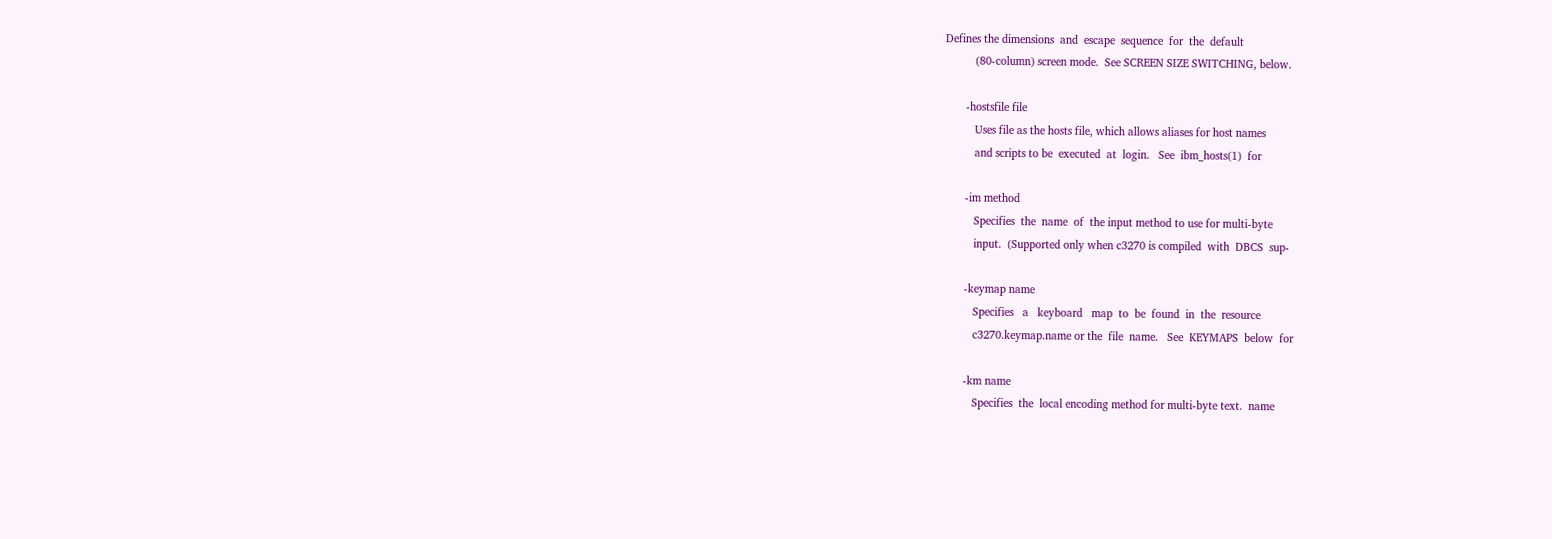Defines the dimensions  and  escape  sequence  for  the  default
          (80-column) screen mode.  See SCREEN SIZE SWITCHING, below.

       -hostsfile file
          Uses file as the hosts file, which allows aliases for host names
          and scripts to be  executed  at  login.   See  ibm_hosts(1)  for

       -im method
          Specifies  the  name  of  the input method to use for multi-byte
          input.  (Supported only when c3270 is compiled  with  DBCS  sup‐

       -keymap name
          Specifies   a   keyboard   map  to  be  found  in  the  resource
          c3270.keymap.name or the  file  name.   See  KEYMAPS  below  for

       -km name
          Specifies  the  local encoding method for multi-byte text.  name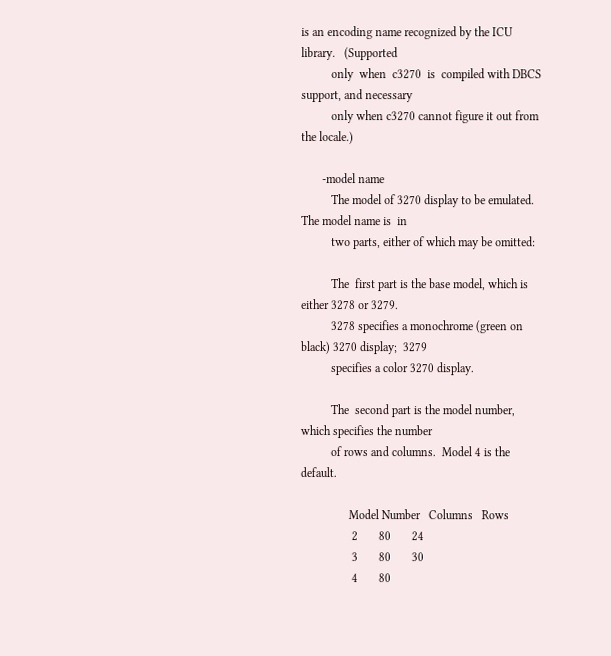is an encoding name recognized by the ICU  library.   (Supported
          only  when  c3270  is  compiled with DBCS support, and necessary
          only when c3270 cannot figure it out from the locale.)

       -model name
          The model of 3270 display to be emulated.  The model name is  in
          two parts, either of which may be omitted:

          The  first part is the base model, which is either 3278 or 3279.
          3278 specifies a monochrome (green on black) 3270 display;  3279
          specifies a color 3270 display.

          The  second part is the model number, which specifies the number
          of rows and columns.  Model 4 is the default.

                Model Number   Columns   Rows
                 2       80       24
                 3       80       30
                 4       80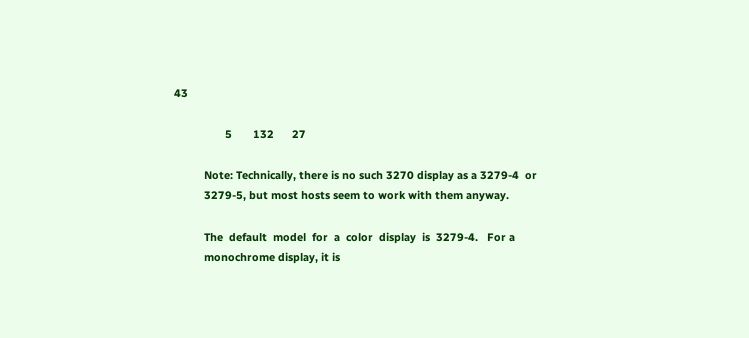43

                 5       132      27

          Note: Technically, there is no such 3270 display as a 3279-4  or
          3279-5, but most hosts seem to work with them anyway.

          The  default  model  for  a  color  display  is  3279-4.   For a
          monochrome display, it is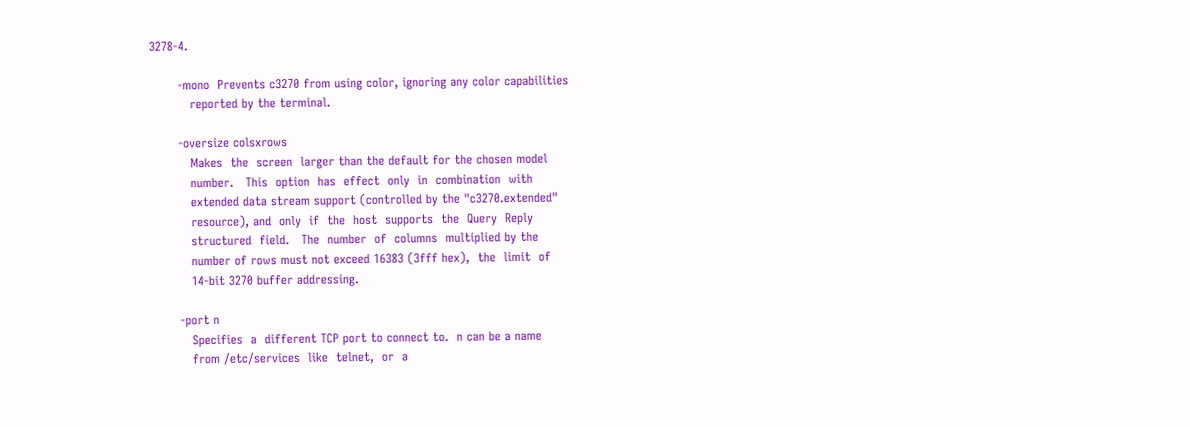3278-4.

       -mono  Prevents c3270 from using color, ignoring any color capabilities
          reported by the terminal.

       -oversize colsxrows
          Makes  the  screen  larger than the default for the chosen model
          number.   This  option  has  effect  only  in  combination  with
          extended data stream support (controlled by the "c3270.extended"
          resource), and  only  if  the  host  supports  the  Query  Reply
          structured  field.   The  number  of  columns  multiplied by the
          number of rows must not exceed 16383 (3fff hex),  the  limit  of
          14-bit 3270 buffer addressing.

       -port n
          Specifies  a  different TCP port to connect to.  n can be a name
          from /etc/services  like  telnet,  or  a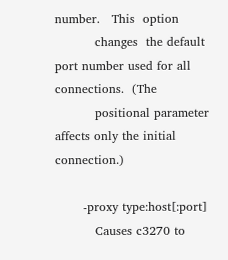number.   This  option
          changes  the default port number used for all connections.  (The
          positional parameter affects only the initial connection.)

       -proxy type:host[:port]
          Causes c3270 to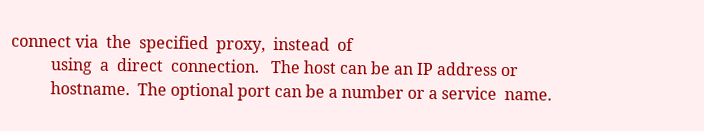connect via  the  specified  proxy,  instead  of
          using  a  direct  connection.   The host can be an IP address or
          hostname.  The optional port can be a number or a service  name.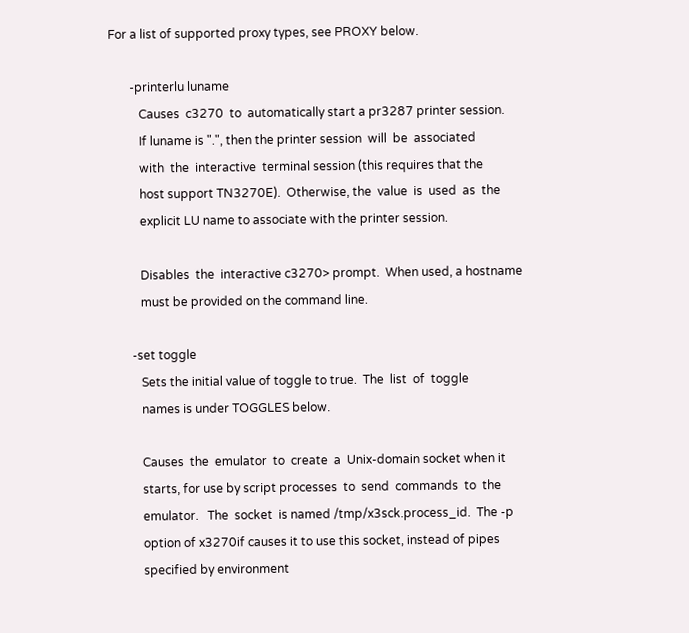For a list of supported proxy types, see PROXY below.

       -printerlu luname
          Causes  c3270  to  automatically start a pr3287 printer session.
          If luname is ".", then the printer session  will  be  associated
          with  the  interactive  terminal session (this requires that the
          host support TN3270E).  Otherwise, the  value  is  used  as  the
          explicit LU name to associate with the printer session.

          Disables  the  interactive c3270> prompt.  When used, a hostname
          must be provided on the command line.

       -set toggle
          Sets the initial value of toggle to true.  The  list  of  toggle
          names is under TOGGLES below.

          Causes  the  emulator  to  create  a  Unix-domain socket when it
          starts, for use by script processes  to  send  commands  to  the
          emulator.   The  socket  is named /tmp/x3sck.process_id.  The -p
          option of x3270if causes it to use this socket, instead of pipes
          specified by environment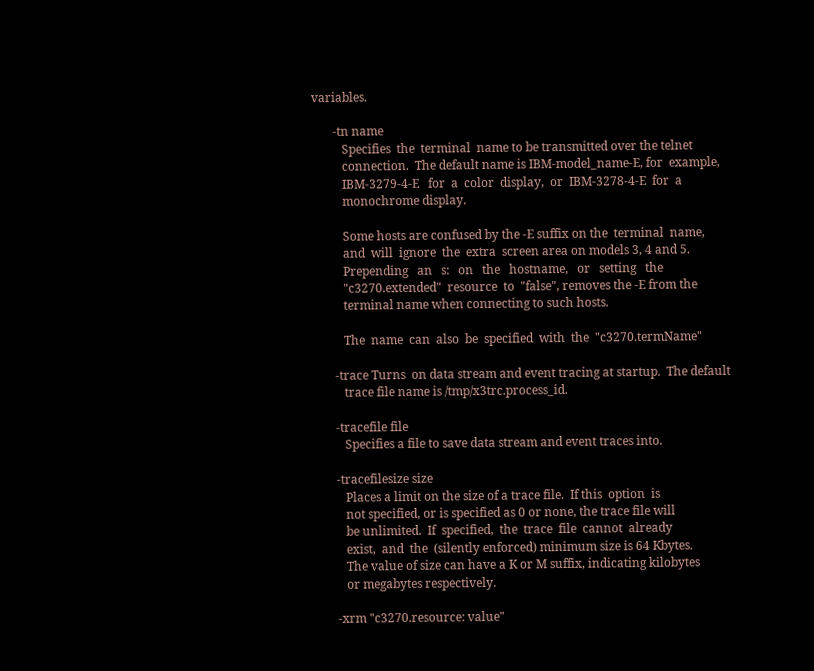variables.

       -tn name
          Specifies  the  terminal  name to be transmitted over the telnet
          connection.  The default name is IBM-model_name-E, for  example,
          IBM-3279-4-E   for  a  color  display,  or  IBM-3278-4-E  for  a
          monochrome display.

          Some hosts are confused by the -E suffix on the  terminal  name,
          and  will  ignore  the  extra  screen area on models 3, 4 and 5.
          Prepending   an   s:   on   the   hostname,   or   setting   the
          "c3270.extended"  resource  to  "false", removes the -E from the
          terminal name when connecting to such hosts.

          The  name  can  also  be  specified  with  the  "c3270.termName"

       -trace Turns  on data stream and event tracing at startup.  The default
          trace file name is /tmp/x3trc.process_id.

       -tracefile file
          Specifies a file to save data stream and event traces into.

       -tracefilesize size
          Places a limit on the size of a trace file.  If this  option  is
          not specified, or is specified as 0 or none, the trace file will
          be unlimited.  If  specified,  the  trace  file  cannot  already
          exist,  and  the  (silently enforced) minimum size is 64 Kbytes.
          The value of size can have a K or M suffix, indicating kilobytes
          or megabytes respectively.

       -xrm "c3270.resource: value"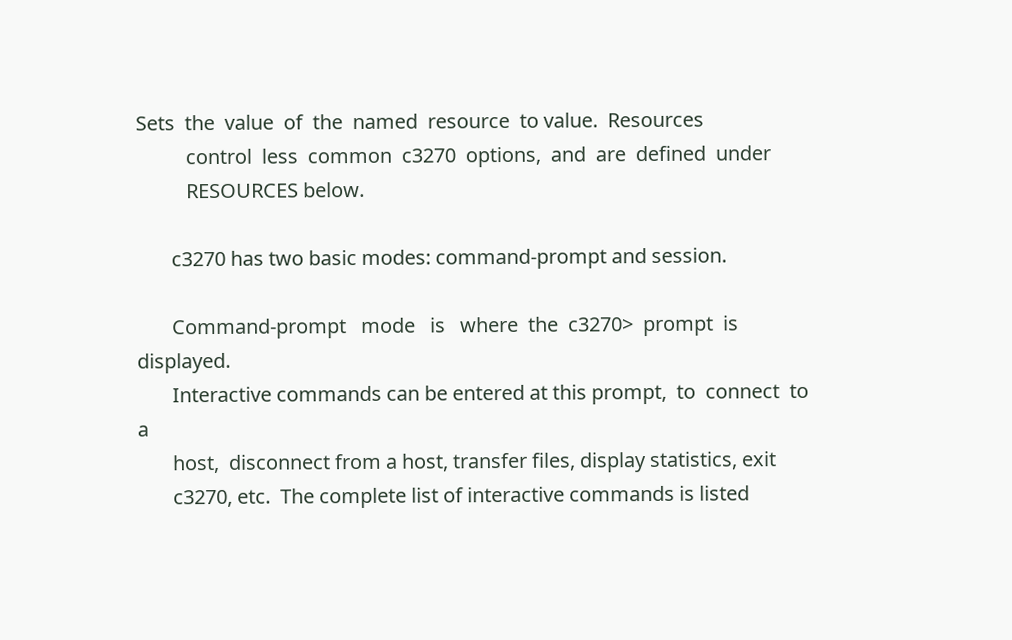Sets  the  value  of  the  named  resource  to value.  Resources
          control  less  common  c3270  options,  and  are  defined  under
          RESOURCES below.

       c3270 has two basic modes: command-prompt and session.

       Command-prompt   mode   is   where  the  c3270>  prompt  is  displayed.
       Interactive commands can be entered at this prompt,  to  connect  to  a
       host,  disconnect from a host, transfer files, display statistics, exit
       c3270, etc.  The complete list of interactive commands is listed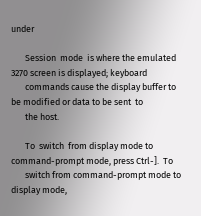under

       Session  mode  is where the emulated 3270 screen is displayed; keyboard
       commands cause the display buffer to be modified or data to be sent  to
       the host.

       To  switch  from display mode to command-prompt mode, press Ctrl-].  To
       switch from command-prompt mode to display mode,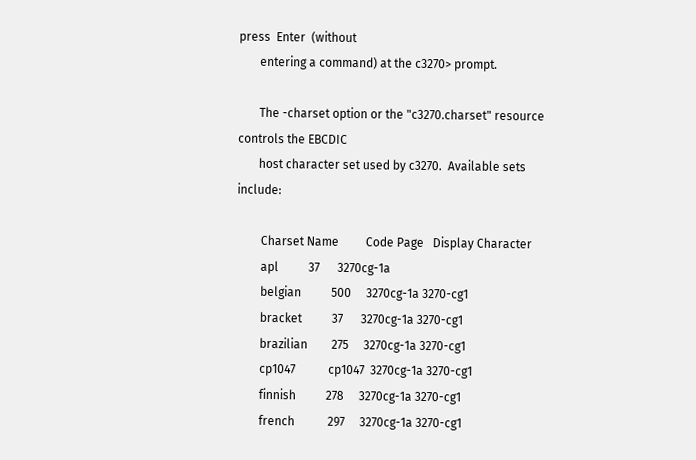press  Enter  (without
       entering a command) at the c3270> prompt.

       The -charset option or the "c3270.charset" resource controls the EBCDIC
       host character set used by c3270.  Available sets include:

        Charset Name         Code Page   Display Character
        apl          37      3270cg-1a
        belgian          500     3270cg-1a 3270-cg1
        bracket          37      3270cg-1a 3270-cg1
        brazilian        275     3270cg-1a 3270-cg1
        cp1047           cp1047  3270cg-1a 3270-cg1
        finnish          278     3270cg-1a 3270-cg1
        french           297     3270cg-1a 3270-cg1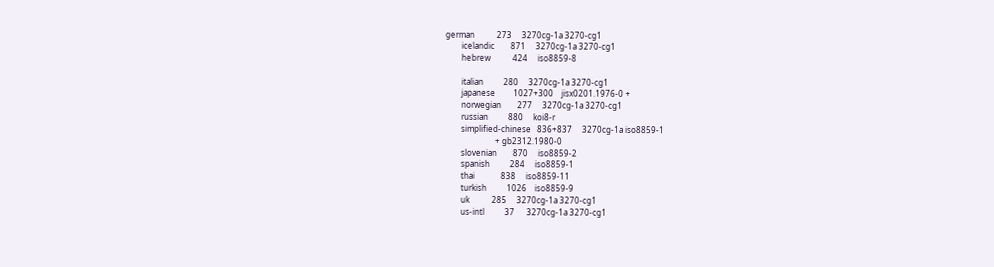german           273     3270cg-1a 3270-cg1
        icelandic        871     3270cg-1a 3270-cg1
        hebrew           424     iso8859-8

        italian          280     3270cg-1a 3270-cg1
        japanese         1027+300    jisx0201.1976-0 +
        norwegian        277     3270cg-1a 3270-cg1
        russian          880     koi8-r
        simplified-chinese   836+837     3270cg-1a iso8859-1
                         + gb2312.1980-0
        slovenian        870     iso8859-2
        spanish          284     iso8859-1
        thai             838     iso8859-11
        turkish          1026    iso8859-9
        uk           285     3270cg-1a 3270-cg1
        us-intl          37      3270cg-1a 3270-cg1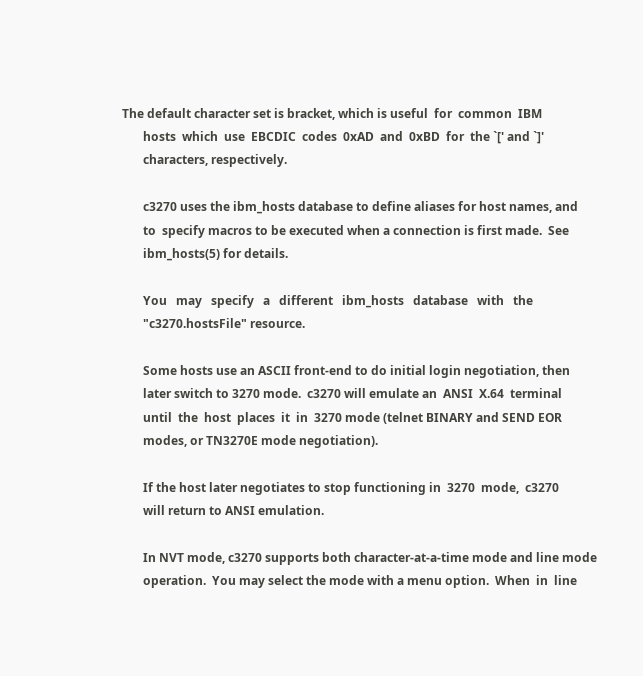The default character set is bracket, which is useful  for  common  IBM
       hosts  which  use  EBCDIC  codes  0xAD  and  0xBD  for  the `[' and `]'
       characters, respectively.

       c3270 uses the ibm_hosts database to define aliases for host names, and
       to  specify macros to be executed when a connection is first made.  See
       ibm_hosts(5) for details.

       You   may   specify   a   different   ibm_hosts   database   with   the
       "c3270.hostsFile" resource.

       Some hosts use an ASCII front-end to do initial login negotiation, then
       later switch to 3270 mode.  c3270 will emulate an  ANSI  X.64  terminal
       until  the  host  places  it  in  3270 mode (telnet BINARY and SEND EOR
       modes, or TN3270E mode negotiation).

       If the host later negotiates to stop functioning in  3270  mode,  c3270
       will return to ANSI emulation.

       In NVT mode, c3270 supports both character-at-a-time mode and line mode
       operation.  You may select the mode with a menu option.  When  in  line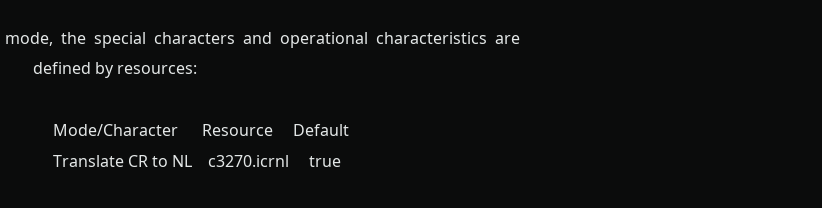mode,  the  special  characters  and  operational  characteristics  are
       defined by resources:

            Mode/Character      Resource     Default
            Translate CR to NL    c3270.icrnl     true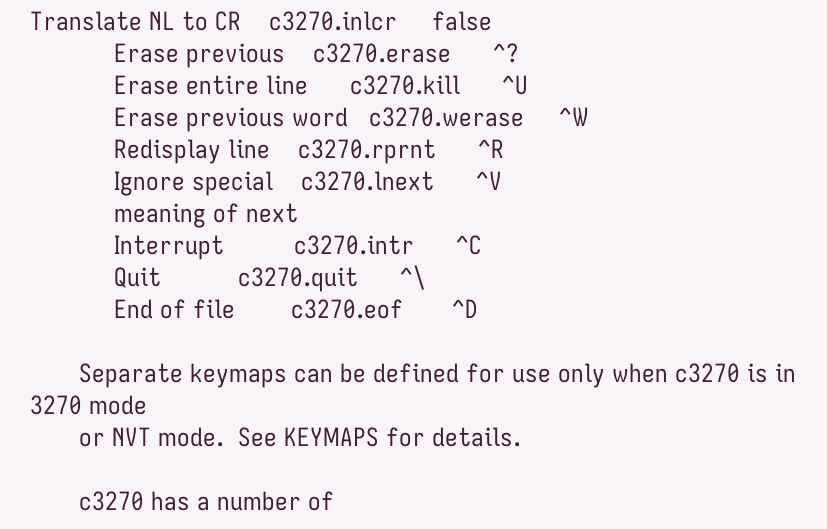Translate NL to CR    c3270.inlcr     false
            Erase previous    c3270.erase      ^?
            Erase entire line      c3270.kill      ^U
            Erase previous word   c3270.werase     ^W
            Redisplay line    c3270.rprnt      ^R
            Ignore special    c3270.lnext      ^V
            meaning of next
            Interrupt          c3270.intr      ^C
            Quit           c3270.quit      ^\
            End of file        c3270.eof       ^D

       Separate keymaps can be defined for use only when c3270 is in 3270 mode
       or NVT mode.  See KEYMAPS for details.

       c3270 has a number of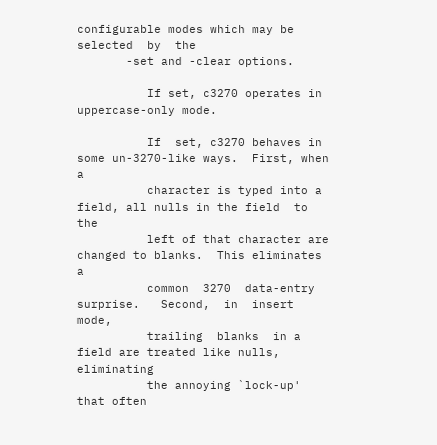configurable modes which may be selected  by  the
       -set and -clear options.

          If set, c3270 operates in uppercase-only mode.

          If  set, c3270 behaves in some un-3270-like ways.  First, when a
          character is typed into a field, all nulls in the field  to  the
          left of that character are changed to blanks.  This eliminates a
          common  3270  data-entry  surprise.   Second,  in  insert  mode,
          trailing  blanks  in a field are treated like nulls, eliminating
          the annoying `lock-up' that often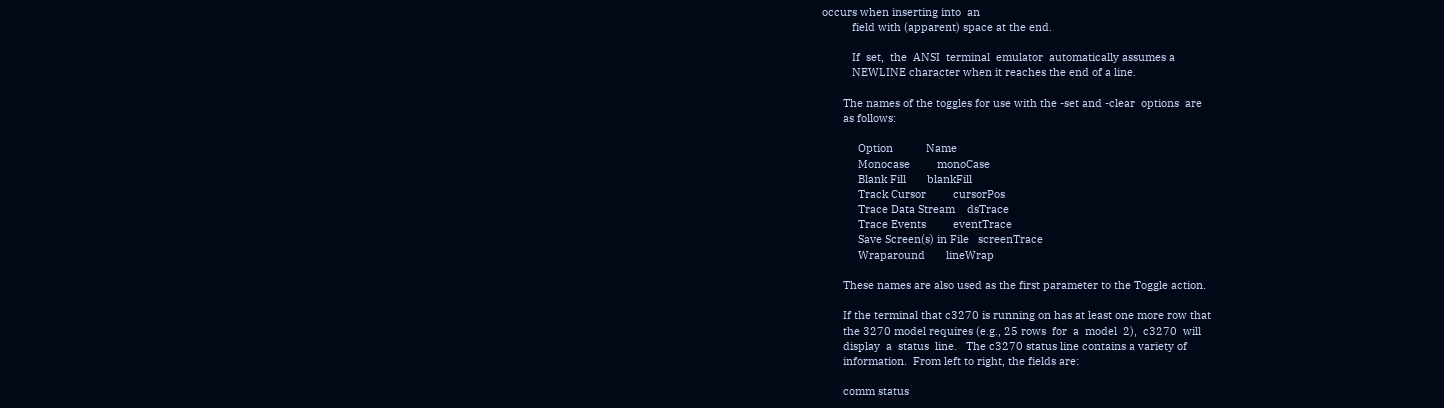occurs when inserting into  an
          field with (apparent) space at the end.

          If  set,  the  ANSI  terminal  emulator  automatically assumes a
          NEWLINE character when it reaches the end of a line.

       The names of the toggles for use with the -set and -clear  options  are
       as follows:

            Option           Name
            Monocase         monoCase
            Blank Fill       blankFill
            Track Cursor         cursorPos
            Trace Data Stream    dsTrace
            Trace Events         eventTrace
            Save Screen(s) in File   screenTrace
            Wraparound       lineWrap

       These names are also used as the first parameter to the Toggle action.

       If the terminal that c3270 is running on has at least one more row that
       the 3270 model requires (e.g., 25 rows  for  a  model  2),  c3270  will
       display  a  status  line.   The c3270 status line contains a variety of
       information.  From left to right, the fields are:

       comm status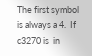The first symbol is always a 4.  If c3270 is  in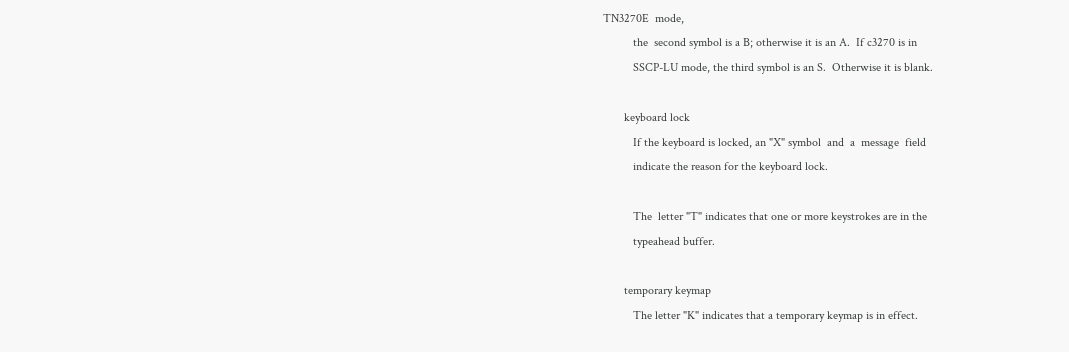TN3270E  mode,
          the  second symbol is a B; otherwise it is an A.  If c3270 is in
          SSCP-LU mode, the third symbol is an S.  Otherwise it is blank.

       keyboard lock
          If the keyboard is locked, an "X" symbol  and  a  message  field
          indicate the reason for the keyboard lock.

          The  letter "T" indicates that one or more keystrokes are in the
          typeahead buffer.

       temporary keymap
          The letter "K" indicates that a temporary keymap is in effect.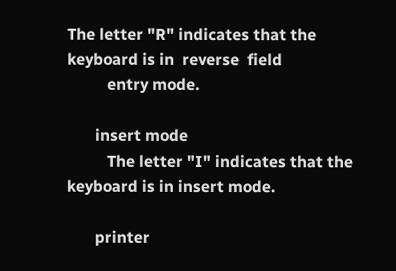The letter "R" indicates that the keyboard is in  reverse  field
          entry mode.

       insert mode
          The letter "I" indicates that the keyboard is in insert mode.

       printer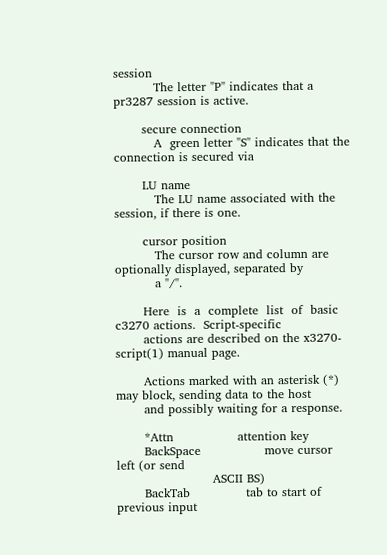session
          The letter "P" indicates that a pr3287 session is active.

       secure connection
          A  green letter "S" indicates that the connection is secured via

       LU name
          The LU name associated with the session, if there is one.

       cursor position
          The cursor row and column are optionally displayed, separated by
          a "/".

       Here  is  a  complete  list  of  basic  c3270 actions.  Script-specific
       actions are described on the x3270-script(1) manual page.

       Actions marked with an asterisk (*) may block, sending data to the host
       and possibly waiting for a response.

       *Attn                attention key
       BackSpace                move cursor left (or send
                        ASCII BS)
       BackTab              tab to start of previous input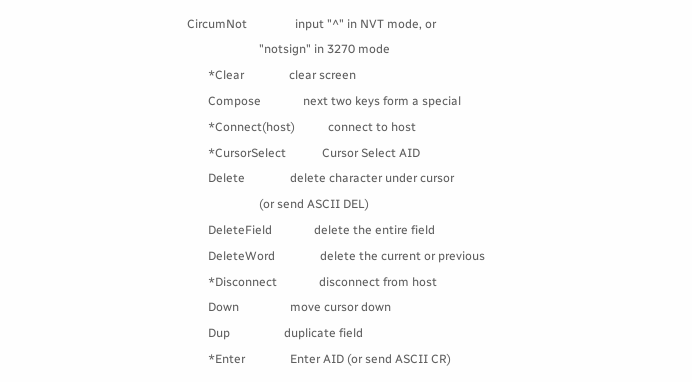CircumNot                input "^" in NVT mode, or
                        "notsign" in 3270 mode
       *Clear               clear screen
       Compose              next two keys form a special
       *Connect(host)           connect to host
       *CursorSelect            Cursor Select AID
       Delete               delete character under cursor
                        (or send ASCII DEL)
       DeleteField              delete the entire field
       DeleteWord               delete the current or previous
       *Disconnect              disconnect from host
       Down                 move cursor down
       Dup                  duplicate field
       *Enter               Enter AID (or send ASCII CR)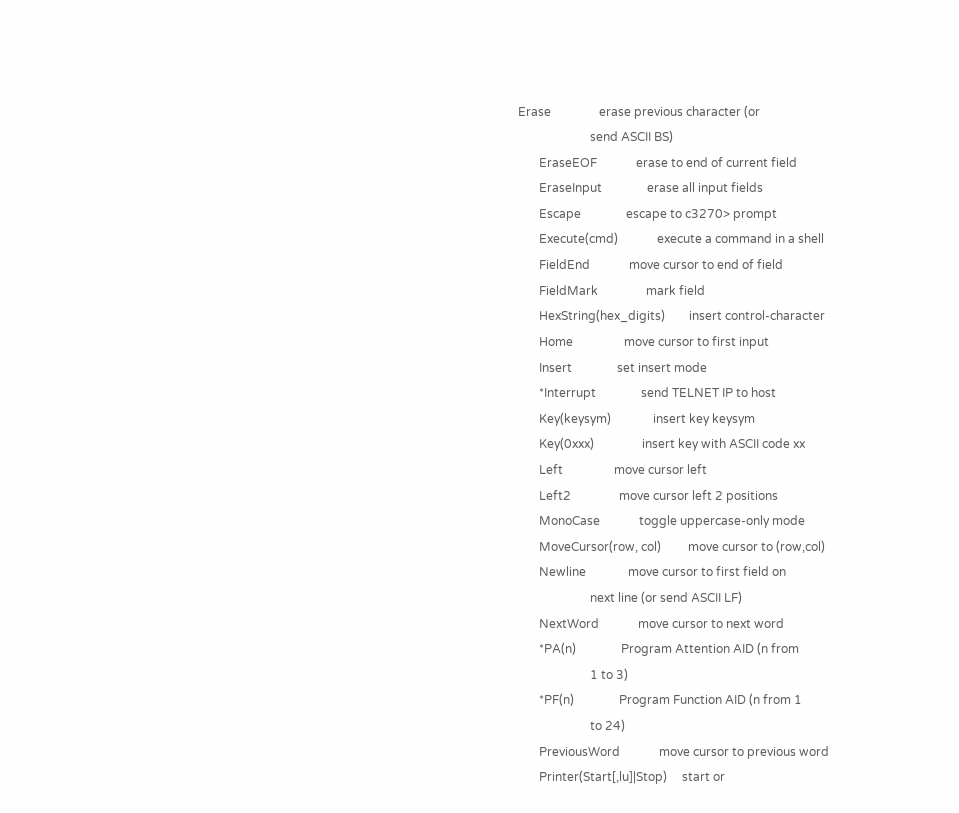Erase                erase previous character (or
                        send ASCII BS)
       EraseEOF             erase to end of current field
       EraseInput               erase all input fields
       Escape               escape to c3270> prompt
       Execute(cmd)             execute a command in a shell
       FieldEnd             move cursor to end of field
       FieldMark                mark field
       HexString(hex_digits)        insert control-character
       Home                 move cursor to first input
       Insert               set insert mode
       *Interrupt               send TELNET IP to host
       Key(keysym)              insert key keysym
       Key(0xxx)                insert key with ASCII code xx
       Left                 move cursor left
       Left2                move cursor left 2 positions
       MonoCase             toggle uppercase-only mode
       MoveCursor(row, col)         move cursor to (row,col)
       Newline              move cursor to first field on
                        next line (or send ASCII LF)
       NextWord             move cursor to next word
       *PA(n)               Program Attention AID (n from
                        1 to 3)
       *PF(n)               Program Function AID (n from 1
                        to 24)
       PreviousWord             move cursor to previous word
       Printer(Start[,lu]|Stop)     start or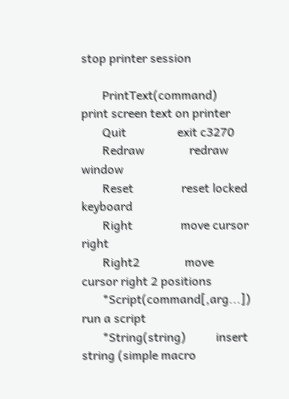stop printer session

       PrintText(command)           print screen text on printer
       Quit                 exit c3270
       Redraw               redraw window
       Reset                reset locked keyboard
       Right                move cursor right
       Right2               move cursor right 2 positions
       *Script(command[,arg...])        run a script
       *String(string)          insert string (simple macro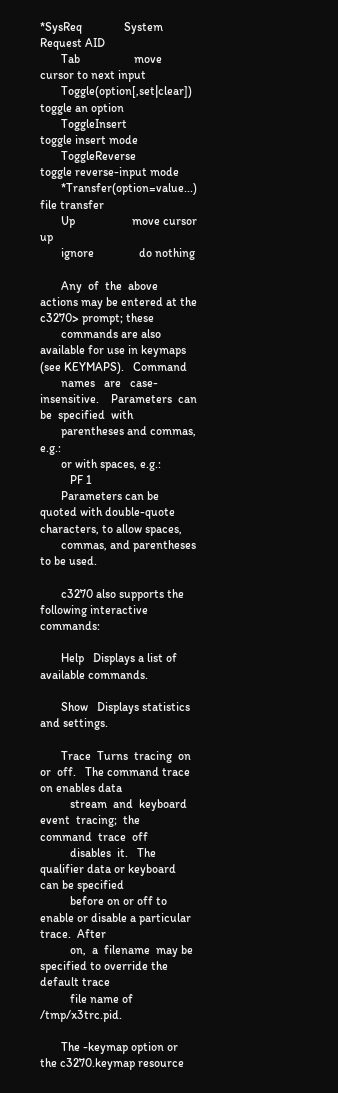*SysReq              System Request AID
       Tab                  move cursor to next input
       Toggle(option[,set|clear])       toggle an option
       ToggleInsert             toggle insert mode
       ToggleReverse            toggle reverse-input mode
       *Transfer(option=value...)       file transfer
       Up                   move cursor up
       ignore               do nothing

       Any  of  the  above  actions may be entered at the c3270> prompt; these
       commands are also available for use in keymaps (see KEYMAPS).   Command
       names   are   case-insensitive.    Parameters  can  be  specified  with
       parentheses and commas, e.g.:
       or with spaces, e.g.:
          PF 1
       Parameters can be quoted with double-quote characters, to allow spaces,
       commas, and parentheses to be used.

       c3270 also supports the following interactive commands:

       Help   Displays a list of available commands.

       Show   Displays statistics and settings.

       Trace  Turns  tracing  on  or  off.   The command trace on enables data
          stream  and  keyboard  event  tracing;  the  command  trace  off
          disables  it.   The  qualifier data or keyboard can be specified
          before on or off to enable or disable a particular trace.  After
          on,  a  filename  may be specified to override the default trace
          file name of /tmp/x3trc.pid.

       The -keymap option or the c3270.keymap resource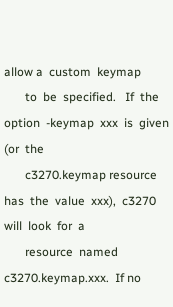allow a  custom  keymap
       to  be  specified.   If  the  option  -keymap  xxx  is  given  (or  the
       c3270.keymap resource has  the  value  xxx),  c3270  will  look  for  a
       resource  named  c3270.keymap.xxx.  If no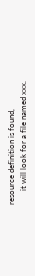resource definition is found,
       it will look for a file named xxx.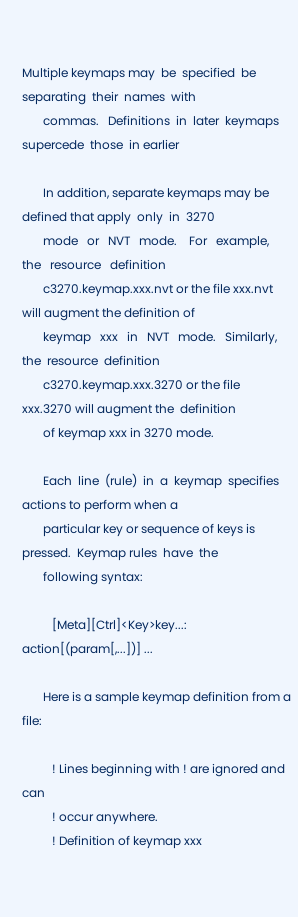Multiple keymaps may  be  specified  be  separating  their  names  with
       commas.   Definitions  in  later  keymaps  supercede  those  in earlier

       In addition, separate keymaps may be defined that apply  only  in  3270
       mode   or   NVT   mode.    For   example,   the   resource   definition
       c3270.keymap.xxx.nvt or the file xxx.nvt will augment the definition of
       keymap   xxx   in   NVT   mode.   Similarly,  the  resource  definition
       c3270.keymap.xxx.3270 or the file xxx.3270 will augment the  definition
       of keymap xxx in 3270 mode.

       Each  line  (rule)  in  a  keymap  specifies  actions to perform when a
       particular key or sequence of keys is pressed.  Keymap rules  have  the
       following syntax:

          [Meta][Ctrl]<Key>key...: action[(param[,...])] ...

       Here is a sample keymap definition from a file:

          ! Lines beginning with ! are ignored and can
          ! occur anywhere.
          ! Definition of keymap xxx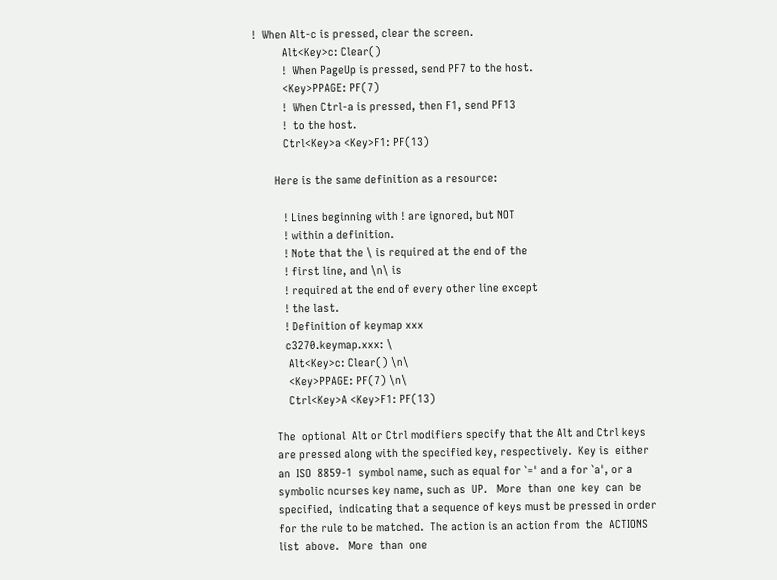!  When Alt-c is pressed, clear the screen.
          Alt<Key>c: Clear()
          !  When PageUp is pressed, send PF7 to the host.
          <Key>PPAGE: PF(7)
          !  When Ctrl-a is pressed, then F1, send PF13
          !  to the host.
          Ctrl<Key>a <Key>F1: PF(13)

       Here is the same definition as a resource:

          ! Lines beginning with ! are ignored, but NOT
          ! within a definition.
          ! Note that the \ is required at the end of the
          ! first line, and \n\ is
          ! required at the end of every other line except
          ! the last.
          ! Definition of keymap xxx
          c3270.keymap.xxx: \
           Alt<Key>c: Clear() \n\
           <Key>PPAGE: PF(7) \n\
           Ctrl<Key>A <Key>F1: PF(13)

       The  optional  Alt or Ctrl modifiers specify that the Alt and Ctrl keys
       are pressed along with the specified key, respectively.  Key is  either
       an  ISO  8859-1  symbol name, such as equal for `=' and a for `a', or a
       symbolic ncurses key name, such as  UP.   More  than  one  key  can  be
       specified,  indicating that a sequence of keys must be pressed in order
       for the rule to be matched.  The action is an action from  the  ACTIONS
       list  above.   More  than  one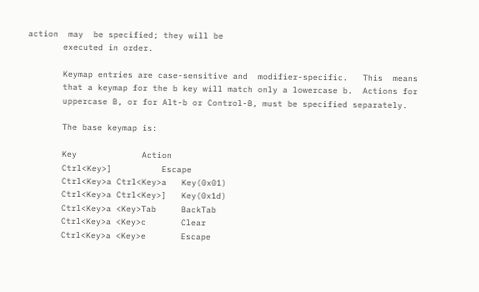action  may  be specified; they will be
       executed in order.

       Keymap entries are case-sensitive and  modifier-specific.   This  means
       that a keymap for the b key will match only a lowercase b.  Actions for
       uppercase B, or for Alt-b or Control-B, must be specified separately.

       The base keymap is:

       Key             Action
       Ctrl<Key>]          Escape
       Ctrl<Key>a Ctrl<Key>a   Key(0x01)
       Ctrl<Key>a Ctrl<Key>]   Key(0x1d)
       Ctrl<Key>a <Key>Tab     BackTab
       Ctrl<Key>a <Key>c       Clear
       Ctrl<Key>a <Key>e       Escape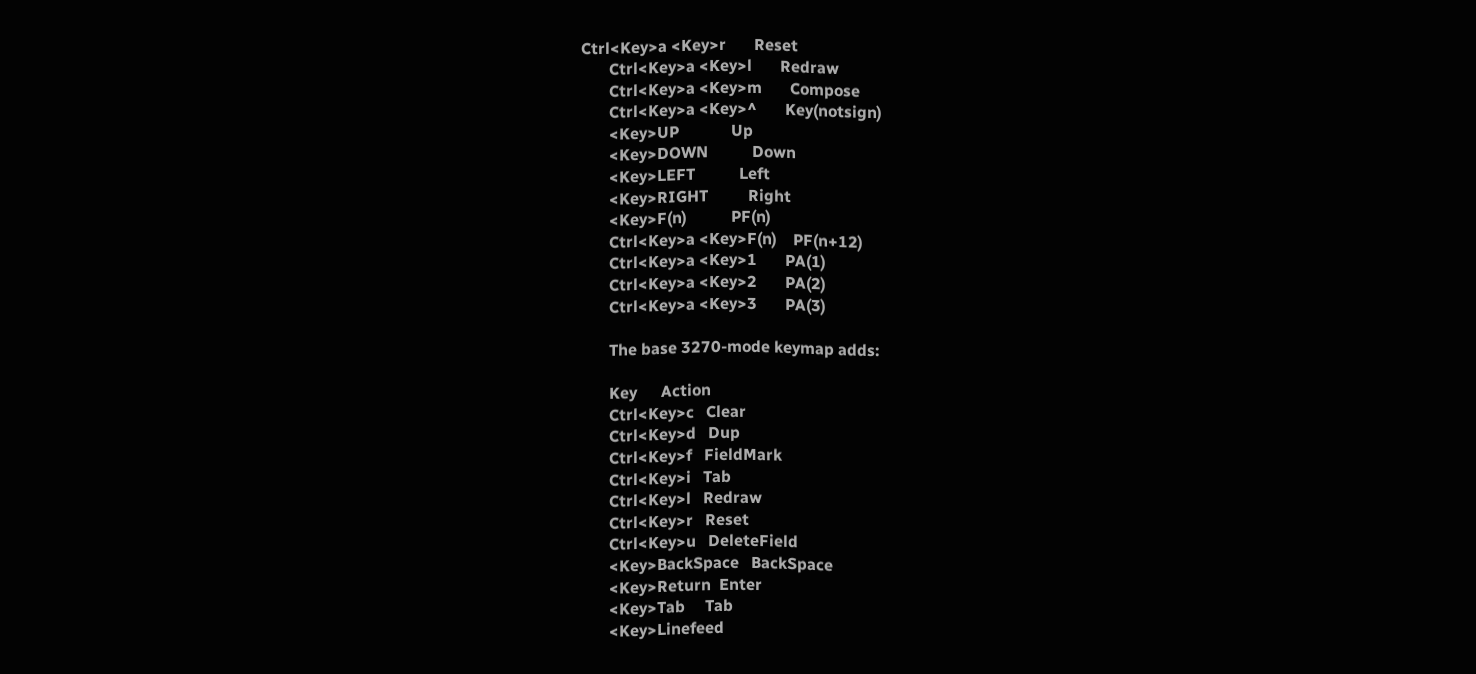Ctrl<Key>a <Key>r       Reset
       Ctrl<Key>a <Key>l       Redraw
       Ctrl<Key>a <Key>m       Compose
       Ctrl<Key>a <Key>^       Key(notsign)
       <Key>UP             Up
       <Key>DOWN           Down
       <Key>LEFT           Left
       <Key>RIGHT          Right
       <Key>F(n)           PF(n)
       Ctrl<Key>a <Key>F(n)    PF(n+12)
       Ctrl<Key>a <Key>1       PA(1)
       Ctrl<Key>a <Key>2       PA(2)
       Ctrl<Key>a <Key>3       PA(3)

       The base 3270-mode keymap adds:

       Key      Action
       Ctrl<Key>c   Clear
       Ctrl<Key>d   Dup
       Ctrl<Key>f   FieldMark
       Ctrl<Key>i   Tab
       Ctrl<Key>l   Redraw
       Ctrl<Key>r   Reset
       Ctrl<Key>u   DeleteField
       <Key>BackSpace   BackSpace
       <Key>Return  Enter
       <Key>Tab     Tab
       <Key>Linefeed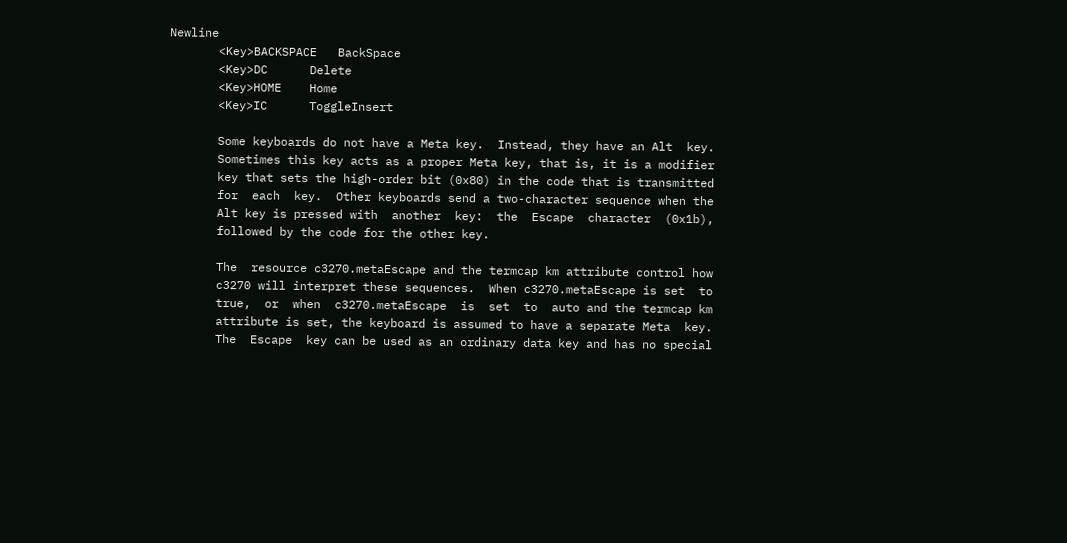Newline
       <Key>BACKSPACE   BackSpace
       <Key>DC      Delete
       <Key>HOME    Home
       <Key>IC      ToggleInsert

       Some keyboards do not have a Meta key.  Instead, they have an Alt  key.
       Sometimes this key acts as a proper Meta key, that is, it is a modifier
       key that sets the high-order bit (0x80) in the code that is transmitted
       for  each  key.  Other keyboards send a two-character sequence when the
       Alt key is pressed with  another  key:  the  Escape  character  (0x1b),
       followed by the code for the other key.

       The  resource c3270.metaEscape and the termcap km attribute control how
       c3270 will interpret these sequences.  When c3270.metaEscape is set  to
       true,  or  when  c3270.metaEscape  is  set  to  auto and the termcap km
       attribute is set, the keyboard is assumed to have a separate Meta  key.
       The  Escape  key can be used as an ordinary data key and has no special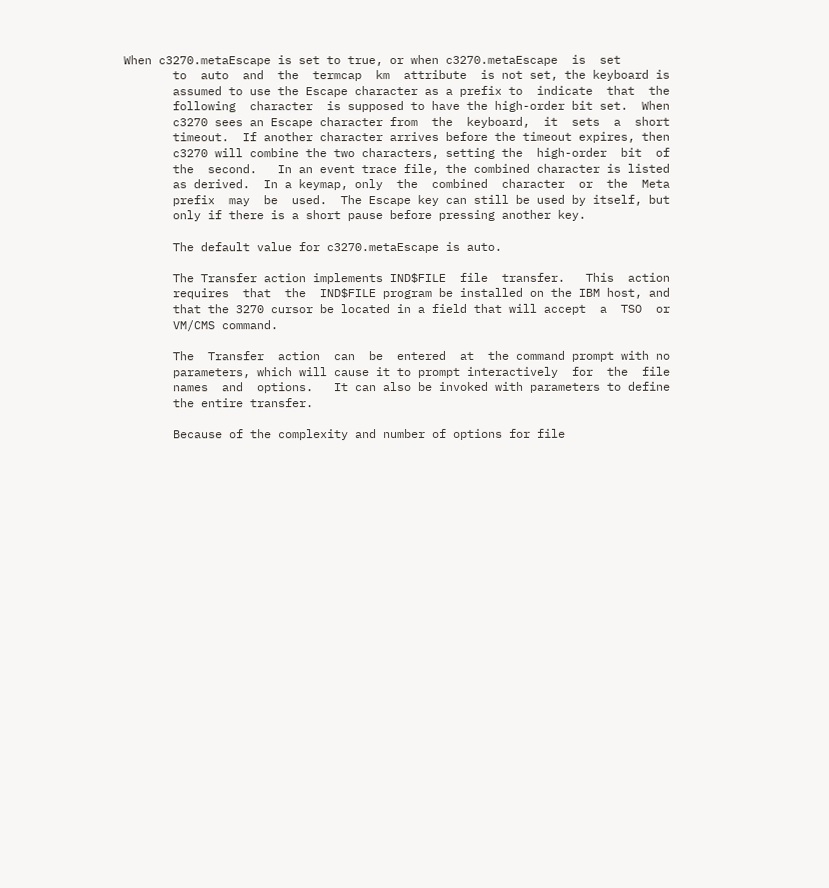When c3270.metaEscape is set to true, or when c3270.metaEscape  is  set
       to  auto  and  the  termcap  km  attribute  is not set, the keyboard is
       assumed to use the Escape character as a prefix to  indicate  that  the
       following  character  is supposed to have the high-order bit set.  When
       c3270 sees an Escape character from  the  keyboard,  it  sets  a  short
       timeout.  If another character arrives before the timeout expires, then
       c3270 will combine the two characters, setting the  high-order  bit  of
       the  second.   In an event trace file, the combined character is listed
       as derived.  In a keymap, only  the  combined  character  or  the  Meta
       prefix  may  be  used.  The Escape key can still be used by itself, but
       only if there is a short pause before pressing another key.

       The default value for c3270.metaEscape is auto.

       The Transfer action implements IND$FILE  file  transfer.   This  action
       requires  that  the  IND$FILE program be installed on the IBM host, and
       that the 3270 cursor be located in a field that will accept  a  TSO  or
       VM/CMS command.

       The  Transfer  action  can  be  entered  at  the command prompt with no
       parameters, which will cause it to prompt interactively  for  the  file
       names  and  options.   It can also be invoked with parameters to define
       the entire transfer.

       Because of the complexity and number of options for file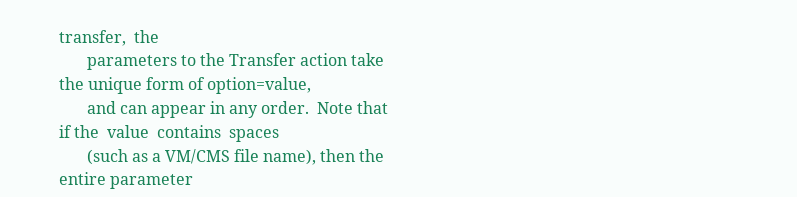transfer,  the
       parameters to the Transfer action take the unique form of option=value,
       and can appear in any order.  Note that if the  value  contains  spaces
       (such as a VM/CMS file name), then the entire parameter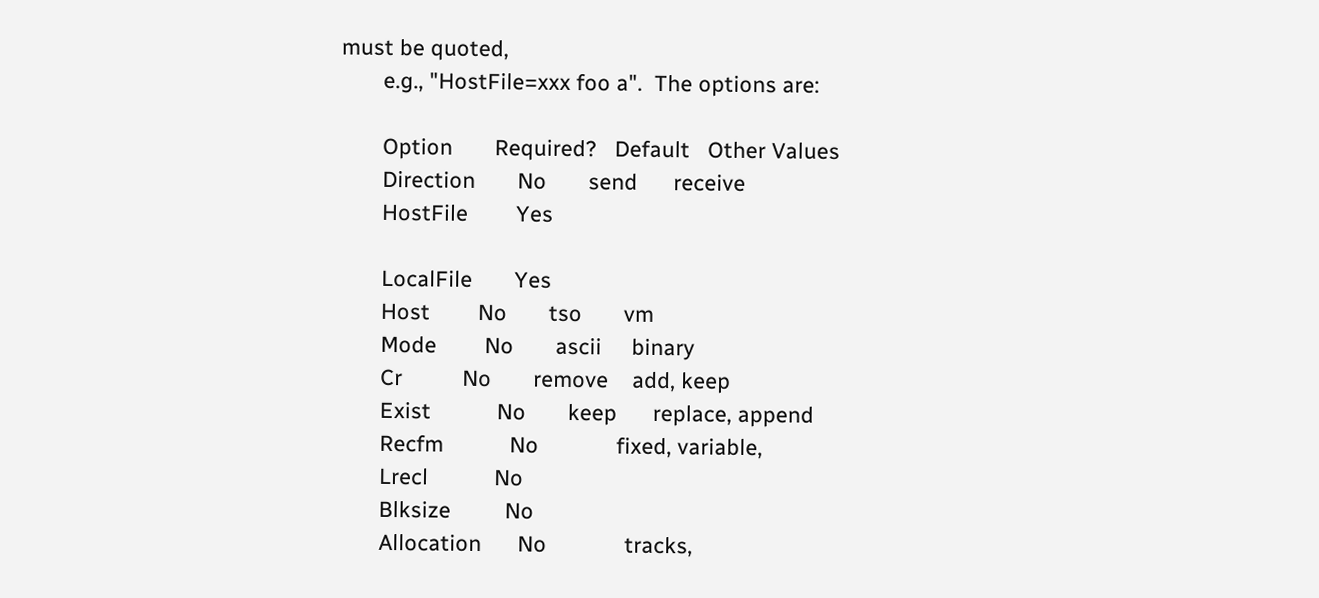must be quoted,
       e.g., "HostFile=xxx foo a".  The options are:

       Option       Required?   Default   Other Values
       Direction       No       send      receive
       HostFile        Yes

       LocalFile       Yes
       Host        No       tso       vm
       Mode        No       ascii     binary
       Cr          No       remove    add, keep
       Exist           No       keep      replace, append
       Recfm           No             fixed, variable,
       Lrecl           No
       Blksize         No
       Allocation      No             tracks,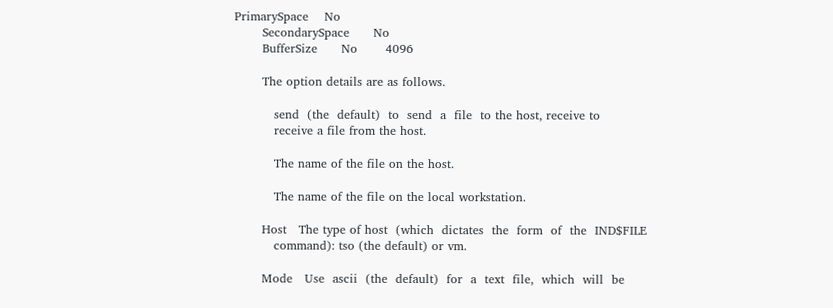PrimarySpace    No
       SecondarySpace      No
       BufferSize      No       4096

       The option details are as follows.

          send  (the  default)  to  send  a  file  to the host, receive to
          receive a file from the host.

          The name of the file on the host.

          The name of the file on the local workstation.

       Host   The type of host  (which  dictates  the  form  of  the  IND$FILE
          command): tso (the default) or vm.

       Mode   Use  ascii  (the  default)  for  a  text  file,  which  will  be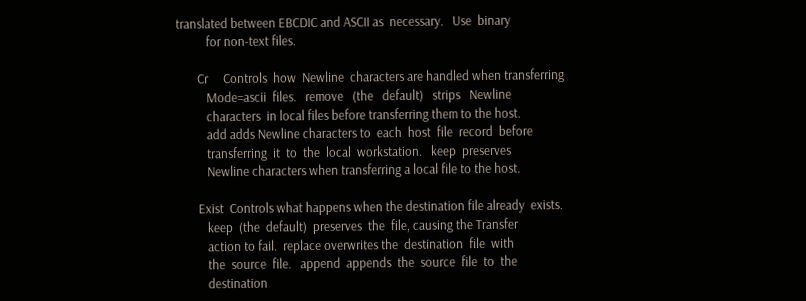translated between EBCDIC and ASCII as  necessary.   Use  binary
          for non-text files.

       Cr     Controls  how  Newline  characters are handled when transferring
          Mode=ascii  files.   remove   (the   default)   strips   Newline
          characters  in local files before transferring them to the host.
          add adds Newline characters to  each  host  file  record  before
          transferring  it  to  the  local  workstation.   keep  preserves
          Newline characters when transferring a local file to the host.

       Exist  Controls what happens when the destination file already  exists.
          keep  (the  default)  preserves  the  file, causing the Transfer
          action to fail.  replace overwrites the  destination  file  with
          the  source  file.   append  appends  the  source  file  to  the
          destination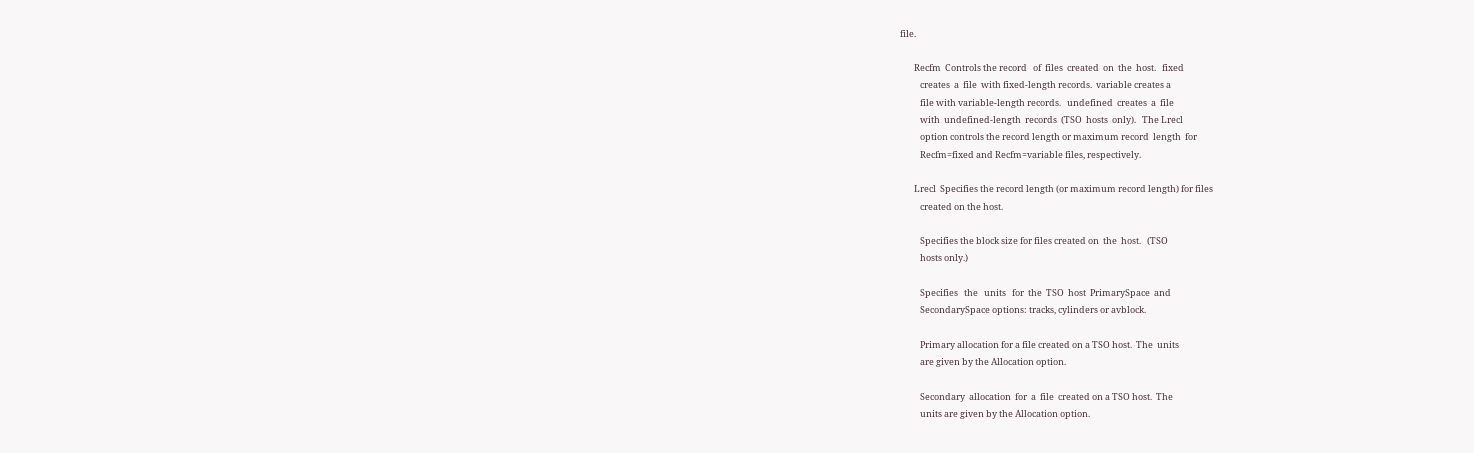file.

       Recfm  Controls the record   of  files  created  on  the  host.   fixed
          creates  a  file  with fixed-length records.  variable creates a
          file with variable-length records.   undefined  creates  a  file
          with  undefined-length  records  (TSO  hosts  only).   The Lrecl
          option controls the record length or maximum record  length  for
          Recfm=fixed and Recfm=variable files, respectively.

       Lrecl  Specifies the record length (or maximum record length) for files
          created on the host.

          Specifies the block size for files created on  the  host.   (TSO
          hosts only.)

          Specifies   the   units   for  the  TSO  host  PrimarySpace  and
          SecondarySpace options: tracks, cylinders or avblock.

          Primary allocation for a file created on a TSO host.  The  units
          are given by the Allocation option.

          Secondary  allocation  for  a  file  created on a TSO host.  The
          units are given by the Allocation option.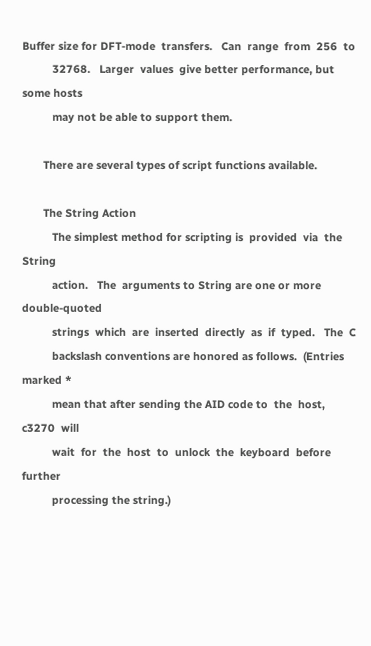Buffer size for DFT-mode  transfers.   Can  range  from  256  to
          32768.   Larger  values  give better performance, but some hosts
          may not be able to support them.

       There are several types of script functions available.

       The String Action
          The simplest method for scripting is  provided  via  the  String
          action.   The  arguments to String are one or more double-quoted
          strings  which  are  inserted  directly  as  if  typed.   The  C
          backslash conventions are honored as follows.  (Entries marked *
          mean that after sending the AID code to  the  host,  c3270  will
          wait  for  the  host  to  unlock  the  keyboard  before  further
          processing the string.)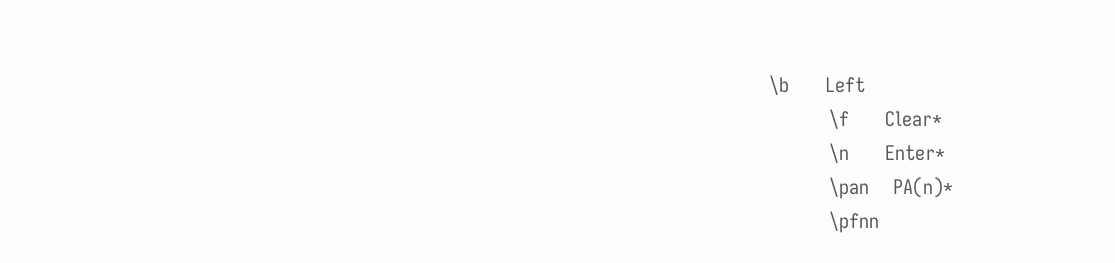\b      Left
          \f      Clear*
          \n      Enter*
          \pan    PA(n)*
          \pfnn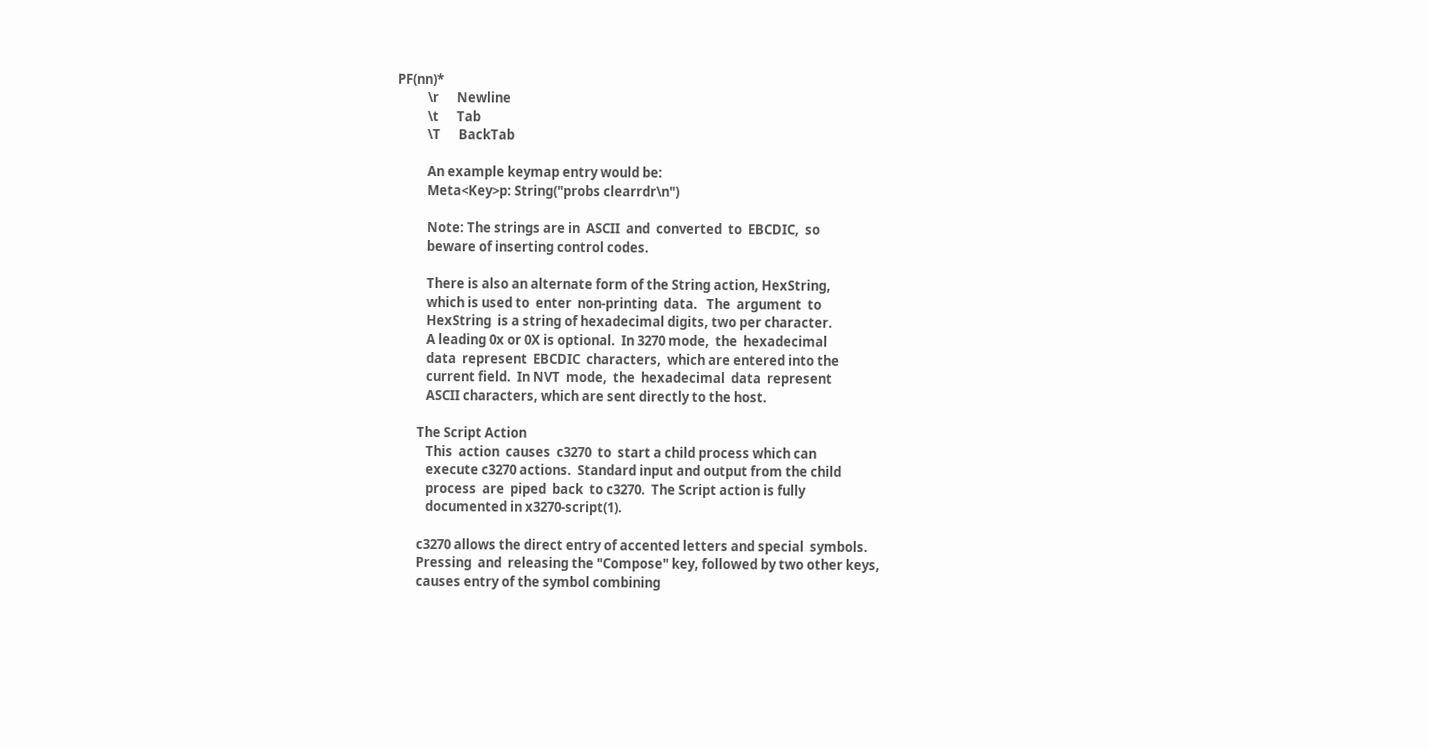PF(nn)*
          \r      Newline
          \t      Tab
          \T      BackTab

          An example keymap entry would be:
          Meta<Key>p: String("probs clearrdr\n")

          Note: The strings are in  ASCII  and  converted  to  EBCDIC,  so
          beware of inserting control codes.

          There is also an alternate form of the String action, HexString,
          which is used to  enter  non-printing  data.   The  argument  to
          HexString  is a string of hexadecimal digits, two per character.
          A leading 0x or 0X is optional.  In 3270 mode,  the  hexadecimal
          data  represent  EBCDIC  characters,  which are entered into the
          current field.  In NVT  mode,  the  hexadecimal  data  represent
          ASCII characters, which are sent directly to the host.

       The Script Action
          This  action  causes  c3270  to  start a child process which can
          execute c3270 actions.  Standard input and output from the child
          process  are  piped  back  to c3270.  The Script action is fully
          documented in x3270-script(1).

       c3270 allows the direct entry of accented letters and special  symbols.
       Pressing  and  releasing the "Compose" key, followed by two other keys,
       causes entry of the symbol combining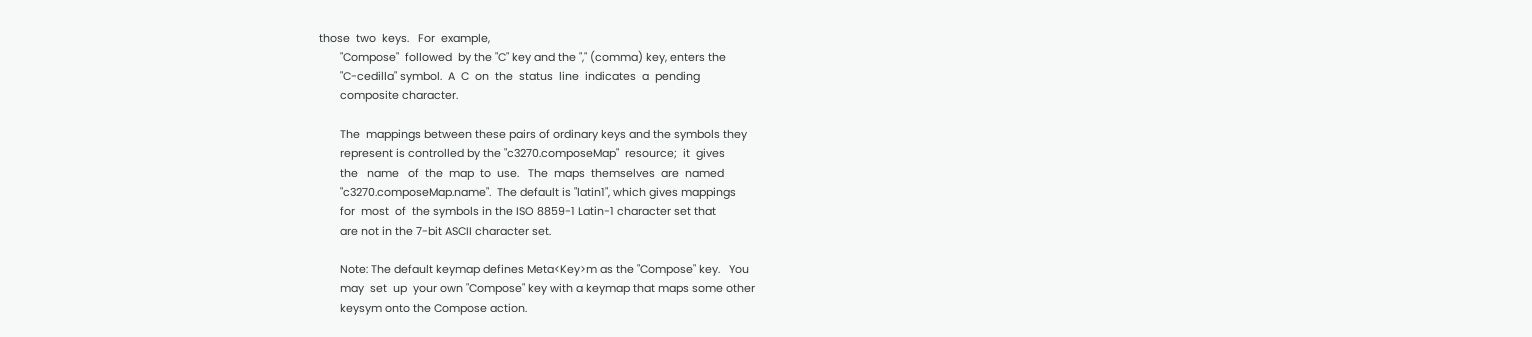those  two  keys.   For  example,
       "Compose"  followed  by the "C" key and the "," (comma) key, enters the
       "C-cedilla" symbol.  A  C  on  the  status  line  indicates  a  pending
       composite character.

       The  mappings between these pairs of ordinary keys and the symbols they
       represent is controlled by the "c3270.composeMap"  resource;  it  gives
       the   name   of  the  map  to  use.   The  maps  themselves  are  named
       "c3270.composeMap.name".  The default is "latin1", which gives mappings
       for  most  of  the symbols in the ISO 8859-1 Latin-1 character set that
       are not in the 7-bit ASCII character set.

       Note: The default keymap defines Meta<Key>m as the "Compose" key.   You
       may  set  up  your own "Compose" key with a keymap that maps some other
       keysym onto the Compose action.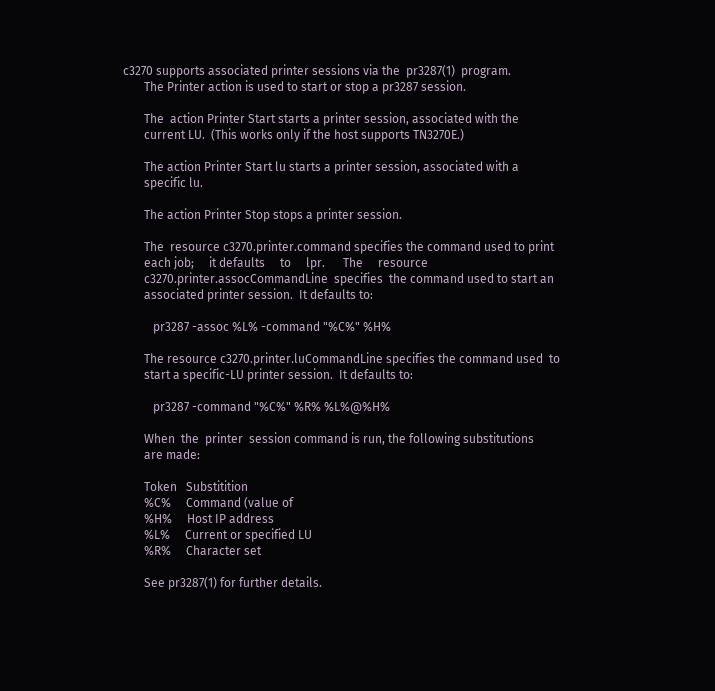c3270 supports associated printer sessions via the  pr3287(1)  program.
       The Printer action is used to start or stop a pr3287 session.

       The  action Printer Start starts a printer session, associated with the
       current LU.  (This works only if the host supports TN3270E.)

       The action Printer Start lu starts a printer session, associated with a
       specific lu.

       The action Printer Stop stops a printer session.

       The  resource c3270.printer.command specifies the command used to print
       each job;     it defaults     to     lpr.      The     resource
       c3270.printer.assocCommandLine  specifies  the command used to start an
       associated printer session.  It defaults to:

          pr3287 -assoc %L% -command "%C%" %H%

       The resource c3270.printer.luCommandLine specifies the command used  to
       start a specific-LU printer session.  It defaults to:

          pr3287 -command "%C%" %R% %L%@%H%

       When  the  printer  session command is run, the following substitutions
       are made:

       Token   Substitition
       %C%     Command (value of
       %H%     Host IP address
       %L%     Current or specified LU
       %R%     Character set

       See pr3287(1) for further details.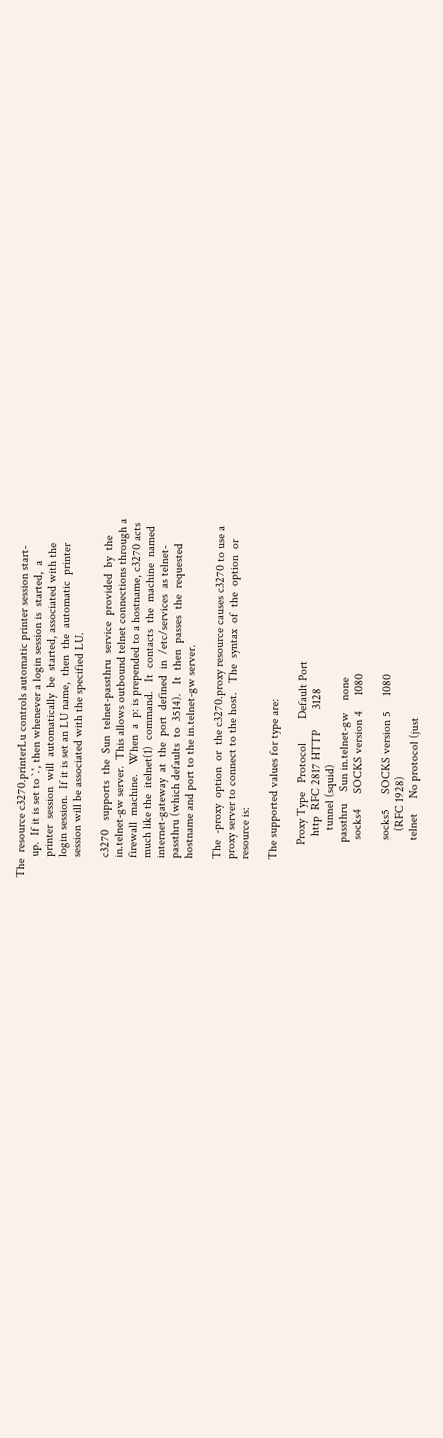The  resource c3270.printerLu controls automatic printer session start-
       up.  If it is set to `.', then whenever a login session is  started,  a
       printer  session  will  automatically  be  started, associated with the
       login session.  If it is set an LU name,  then  the  automatic  printer
       session will be associated with the specified LU.

       c3270   supports  the  Sun  telnet-passthru  service  provided  by  the
       in.telnet-gw server.  This allows outbound telnet connections through a
       firewall  machine.   When  a  p: is prepended to a hostname, c3270 acts
       much like the  itelnet(1)  command.   It  contacts  the  machine  named
       internet-gateway  at  the  port  defined  in  /etc/services  as telnet-
       passthru (which defaults  to  3514).   It  then  passes  the  requested
       hostname and port to the in.telnet-gw server.

       The  -proxy  option  or  the c3270.proxy resource causes c3270 to use a
       proxy server to connect to the host.   The  syntax  of  the  option  or
       resource is:

       The supported values for type are:

            Proxy Type   Protocol        Default Port
               http  RFC 2817 HTTP       3128
                 tunnel (squid)
             passthru    Sun in.telnet-gw    none
              socks4     SOCKS version 4     1080

              socks5     SOCKS version 5     1080
                 (RFC 1928)
              telnet     No protocol (just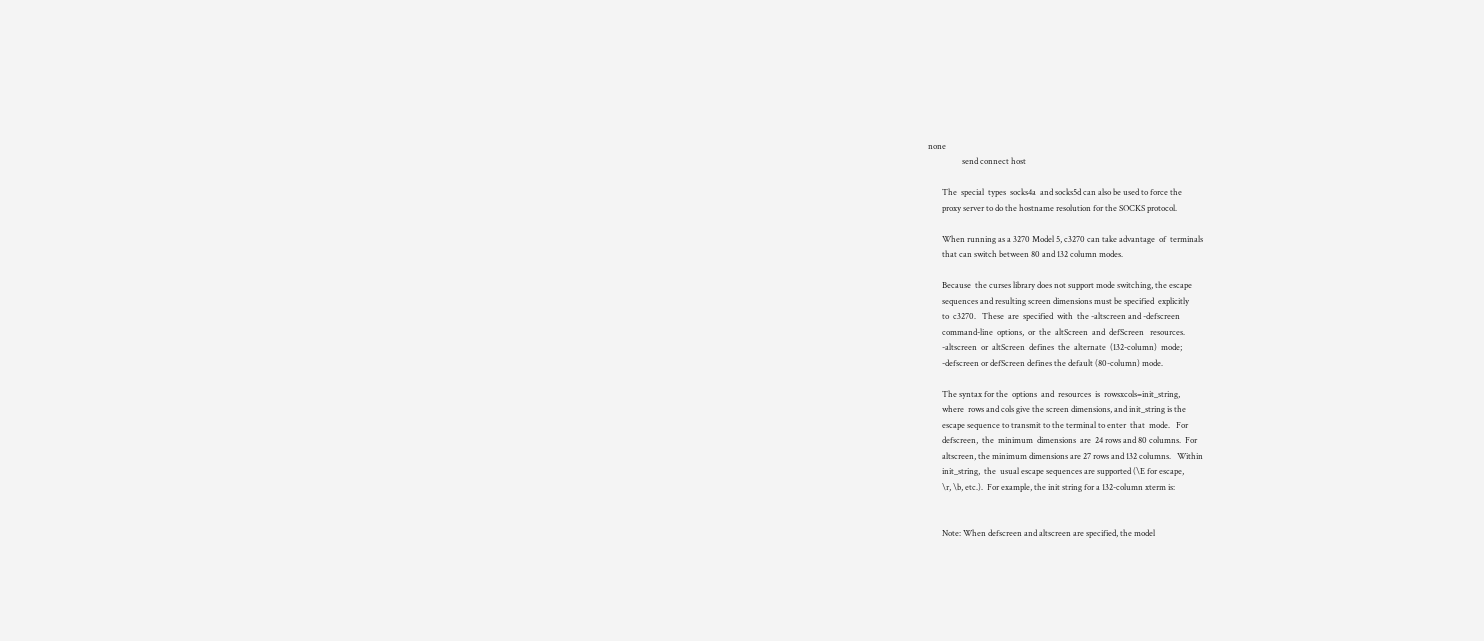none
                 send connect host

       The  special  types  socks4a  and socks5d can also be used to force the
       proxy server to do the hostname resolution for the SOCKS protocol.

       When running as a 3270 Model 5, c3270 can take advantage  of  terminals
       that can switch between 80 and 132 column modes.

       Because  the curses library does not support mode switching, the escape
       sequences and resulting screen dimensions must be specified  explicitly
       to  c3270.   These  are  specified  with  the -altscreen and -defscreen
       command-line  options,  or  the  altScreen  and  defScreen   resources.
       -altscreen  or  altScreen  defines  the  alternate  (132-column)  mode;
       -defscreen or defScreen defines the default (80-column) mode.

       The syntax for the  options  and  resources  is  rowsxcols=init_string,
       where  rows and cols give the screen dimensions, and init_string is the
       escape sequence to transmit to the terminal to enter  that  mode.   For
       defscreen,  the  minimum  dimensions  are  24 rows and 80 columns.  For
       altscreen, the minimum dimensions are 27 rows and 132 columns.   Within
       init_string,  the  usual escape sequences are supported (\E for escape,
       \r, \b, etc.).  For example, the init string for a 132-column xterm is:


       Note: When defscreen and altscreen are specified, the model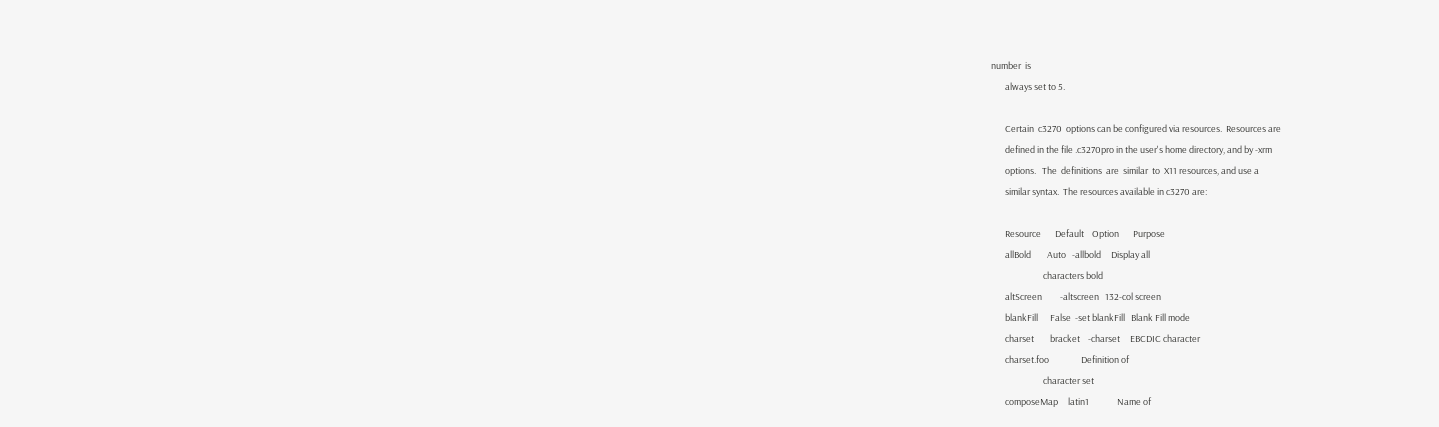number  is
       always set to 5.

       Certain  c3270  options can be configured via resources.  Resources are
       defined in the file .c3270pro in the user's home directory, and by -xrm
       options.   The  definitions  are  similar  to  X11 resources, and use a
       similar syntax.  The resources available in c3270 are:

       Resource       Default    Option       Purpose
       allBold        Auto   -allbold     Display all
                          characters bold
       altScreen         -altscreen   132-col screen
       blankFill      False  -set blankFill   Blank Fill mode
       charset        bracket    -charset     EBCDIC character
       charset.foo                Definition of
                          character set
       composeMap     latin1              Name of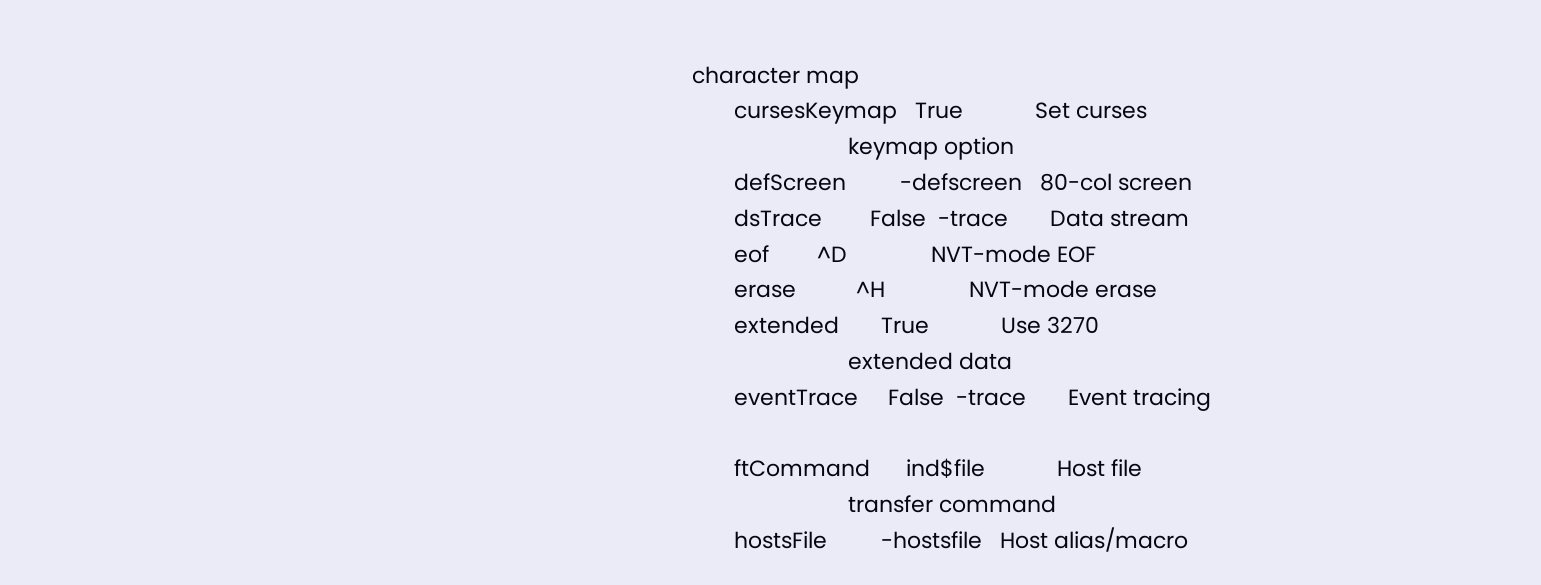character map
       cursesKeymap   True            Set curses
                          keymap option
       defScreen         -defscreen   80-col screen
       dsTrace        False  -trace       Data stream
       eof        ^D              NVT-mode EOF
       erase          ^H              NVT-mode erase
       extended       True            Use 3270
                          extended data
       eventTrace     False  -trace       Event tracing

       ftCommand      ind$file            Host file
                          transfer command
       hostsFile         -hostsfile   Host alias/macro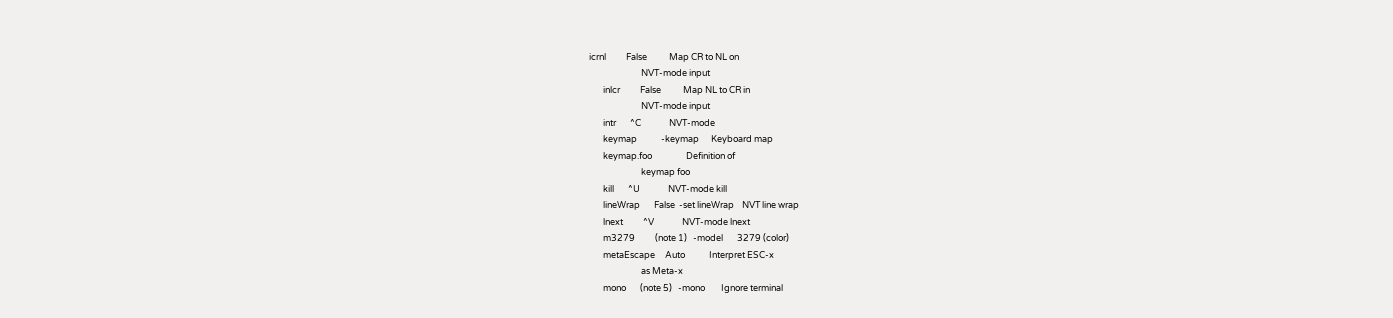icrnl          False           Map CR to NL on
                          NVT-mode input
       inlcr          False           Map NL to CR in
                          NVT-mode input
       intr       ^C              NVT-mode
       keymap            -keymap      Keyboard map
       keymap.foo                 Definition of
                          keymap foo
       kill       ^U              NVT-mode kill
       lineWrap       False  -set lineWrap    NVT line wrap
       lnext          ^V              NVT-mode lnext
       m3279          (note 1)   -model       3279 (color)
       metaEscape     Auto            Interpret ESC-x
                          as Meta-x
       mono       (note 5)   -mono        Ignore terminal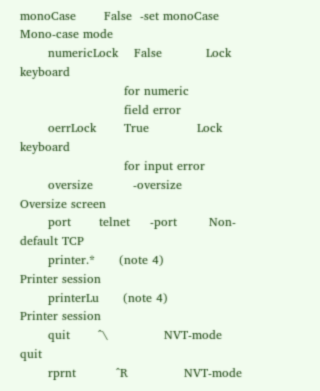monoCase       False  -set monoCase    Mono-case mode
       numericLock    False           Lock keyboard
                          for numeric
                          field error
       oerrLock       True            Lock keyboard
                          for input error
       oversize          -oversize    Oversize screen
       port       telnet     -port        Non-default TCP
       printer.*      (note 4)            Printer session
       printerLu      (note 4)            Printer session
       quit       ^\              NVT-mode quit
       rprnt          ^R              NVT-mode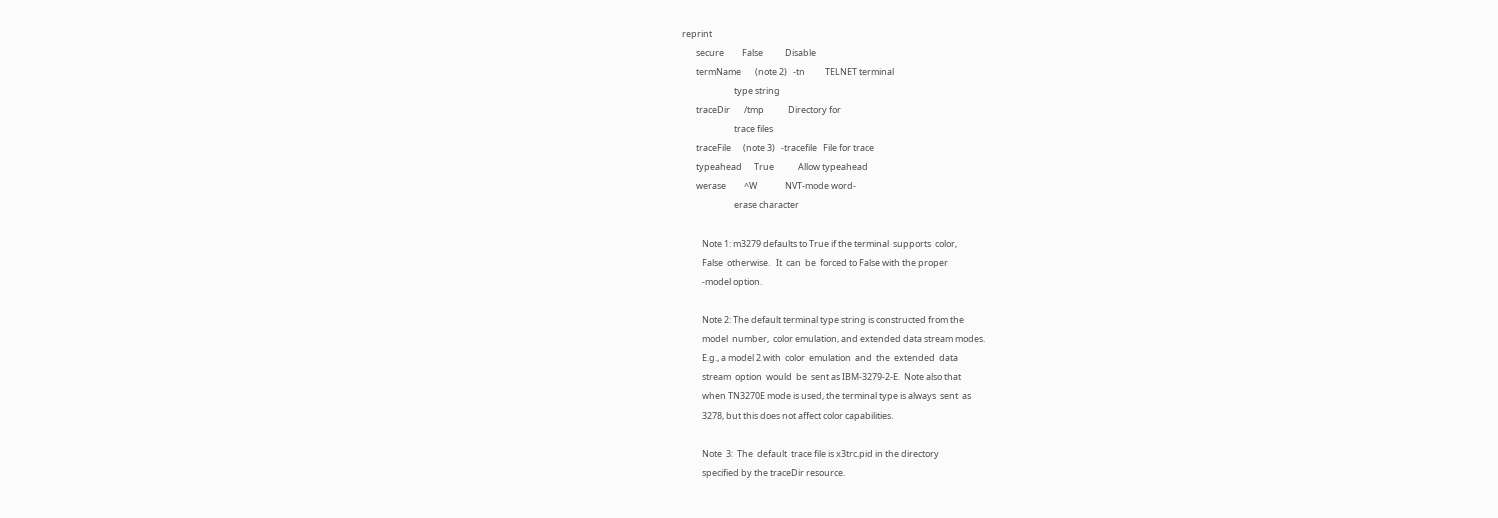reprint
       secure         False           Disable
       termName       (note 2)   -tn          TELNET terminal
                          type string
       traceDir       /tmp            Directory for
                          trace files
       traceFile      (note 3)   -tracefile   File for trace
       typeahead      True            Allow typeahead
       werase         ^W              NVT-mode word-
                          erase character

          Note 1: m3279 defaults to True if the terminal  supports  color,
          False  otherwise.   It  can  be  forced to False with the proper
          -model option.

          Note 2: The default terminal type string is constructed from the
          model  number,  color emulation, and extended data stream modes.
          E.g., a model 2 with  color  emulation  and  the  extended  data
          stream  option  would  be  sent as IBM-3279-2-E.  Note also that
          when TN3270E mode is used, the terminal type is always  sent  as
          3278, but this does not affect color capabilities.

          Note  3:  The  default  trace file is x3trc.pid in the directory
          specified by the traceDir resource.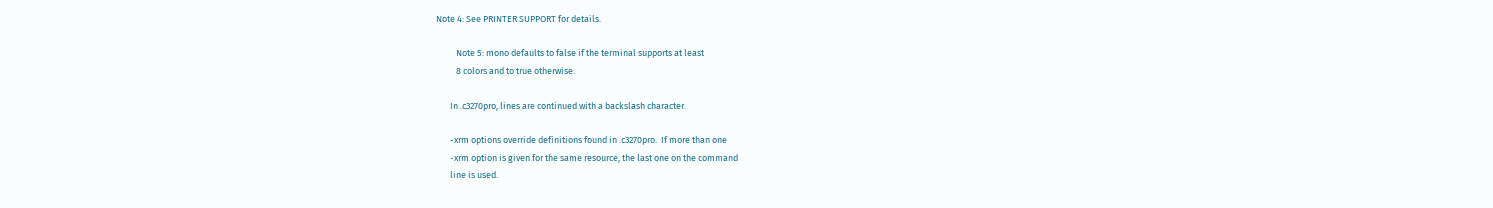Note 4: See PRINTER SUPPORT for details.

          Note 5: mono defaults to false if the terminal supports at least
          8 colors and to true otherwise.

       In .c3270pro, lines are continued with a backslash character.

       -xrm options override definitions found in .c3270pro.  If more than one
       -xrm option is given for the same resource, the last one on the command
       line is used.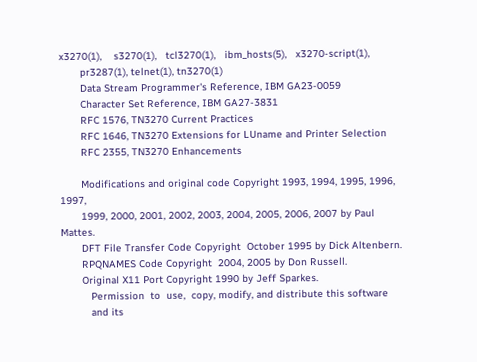x3270(1),    s3270(1),   tcl3270(1),   ibm_hosts(5),   x3270-script(1),
       pr3287(1), telnet(1), tn3270(1)
       Data Stream Programmer's Reference, IBM GA23-0059
       Character Set Reference, IBM GA27-3831
       RFC 1576, TN3270 Current Practices
       RFC 1646, TN3270 Extensions for LUname and Printer Selection
       RFC 2355, TN3270 Enhancements

       Modifications and original code Copyright 1993, 1994, 1995, 1996, 1997,
       1999, 2000, 2001, 2002, 2003, 2004, 2005, 2006, 2007 by Paul Mattes.
       DFT File Transfer Code Copyright  October 1995 by Dick Altenbern.
       RPQNAMES Code Copyright  2004, 2005 by Don Russell.
       Original X11 Port Copyright 1990 by Jeff Sparkes.
          Permission  to  use,  copy, modify, and distribute this software
          and its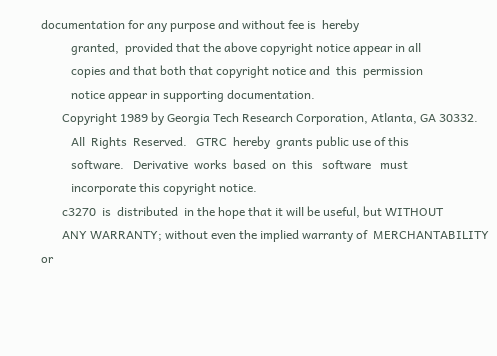documentation for any purpose and without fee is  hereby
          granted,  provided that the above copyright notice appear in all
          copies and that both that copyright notice and  this  permission
          notice appear in supporting documentation.
       Copyright 1989 by Georgia Tech Research Corporation, Atlanta, GA 30332.
          All  Rights  Reserved.   GTRC  hereby  grants public use of this
          software.   Derivative  works  based  on  this   software   must
          incorporate this copyright notice.
       c3270  is  distributed  in the hope that it will be useful, but WITHOUT
       ANY WARRANTY; without even the implied warranty of  MERCHANTABILITY  or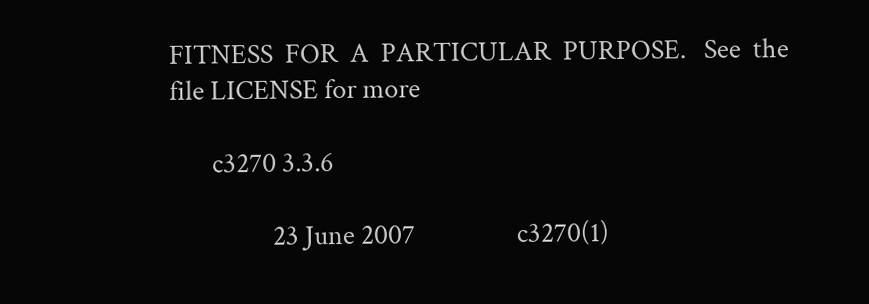FITNESS  FOR  A  PARTICULAR  PURPOSE.   See  the  file LICENSE for more

       c3270 3.3.6

                 23 June 2007                 c3270(1)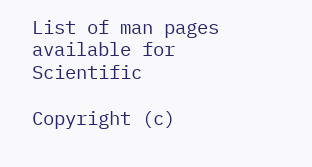List of man pages available for Scientific

Copyright (c)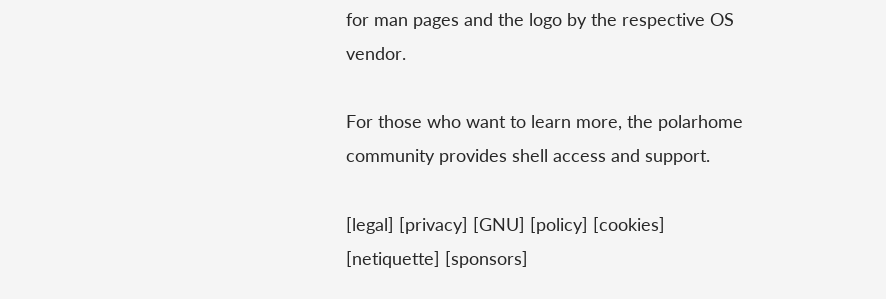for man pages and the logo by the respective OS vendor.

For those who want to learn more, the polarhome community provides shell access and support.

[legal] [privacy] [GNU] [policy] [cookies] [netiquette] [sponsors]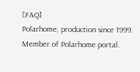[FAQ]
Polarhome, production since 1999.
Member of Polarhome portal.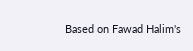Based on Fawad Halim's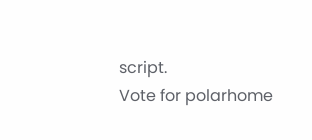script.
Vote for polarhome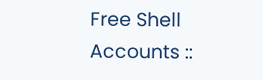Free Shell Accounts ::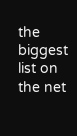the biggest list on the net